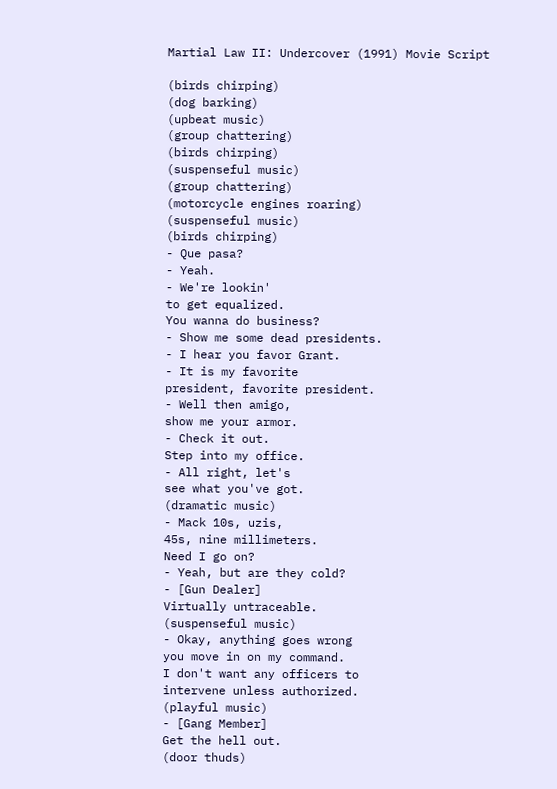Martial Law II: Undercover (1991) Movie Script

(birds chirping)
(dog barking)
(upbeat music)
(group chattering)
(birds chirping)
(suspenseful music)
(group chattering)
(motorcycle engines roaring)
(suspenseful music)
(birds chirping)
- Que pasa?
- Yeah.
- We're lookin'
to get equalized.
You wanna do business?
- Show me some dead presidents.
- I hear you favor Grant.
- It is my favorite
president, favorite president.
- Well then amigo,
show me your armor.
- Check it out.
Step into my office.
- All right, let's
see what you've got.
(dramatic music)
- Mack 10s, uzis,
45s, nine millimeters.
Need I go on?
- Yeah, but are they cold?
- [Gun Dealer]
Virtually untraceable.
(suspenseful music)
- Okay, anything goes wrong
you move in on my command.
I don't want any officers to
intervene unless authorized.
(playful music)
- [Gang Member]
Get the hell out.
(door thuds)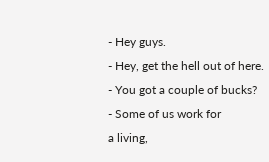- Hey guys.
- Hey, get the hell out of here.
- You got a couple of bucks?
- Some of us work for
a living,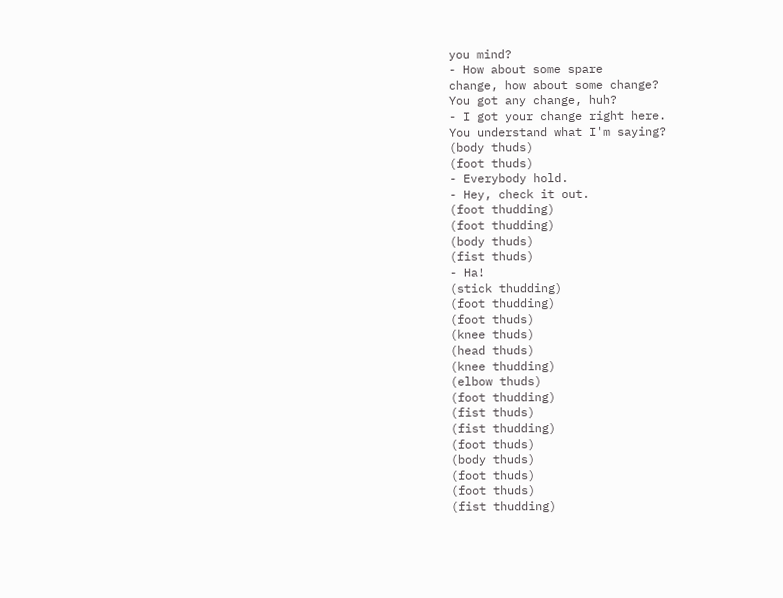you mind?
- How about some spare
change, how about some change?
You got any change, huh?
- I got your change right here.
You understand what I'm saying?
(body thuds)
(foot thuds)
- Everybody hold.
- Hey, check it out.
(foot thudding)
(foot thudding)
(body thuds)
(fist thuds)
- Ha!
(stick thudding)
(foot thudding)
(foot thuds)
(knee thuds)
(head thuds)
(knee thudding)
(elbow thuds)
(foot thudding)
(fist thuds)
(fist thudding)
(foot thuds)
(body thuds)
(foot thuds)
(foot thuds)
(fist thudding)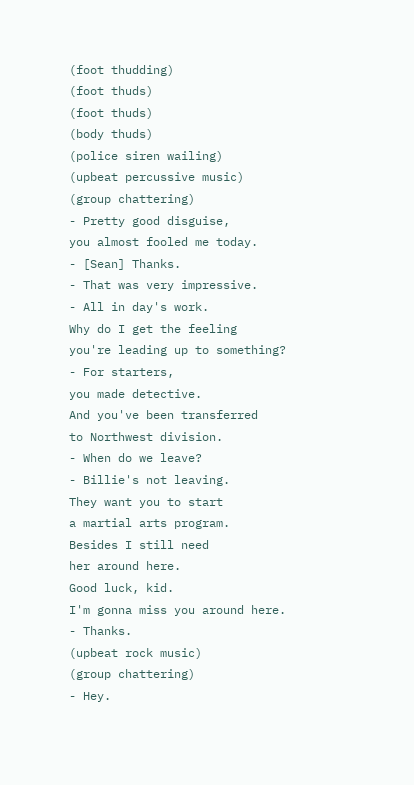(foot thudding)
(foot thuds)
(foot thuds)
(body thuds)
(police siren wailing)
(upbeat percussive music)
(group chattering)
- Pretty good disguise,
you almost fooled me today.
- [Sean] Thanks.
- That was very impressive.
- All in day's work.
Why do I get the feeling
you're leading up to something?
- For starters,
you made detective.
And you've been transferred
to Northwest division.
- When do we leave?
- Billie's not leaving.
They want you to start
a martial arts program.
Besides I still need
her around here.
Good luck, kid.
I'm gonna miss you around here.
- Thanks.
(upbeat rock music)
(group chattering)
- Hey.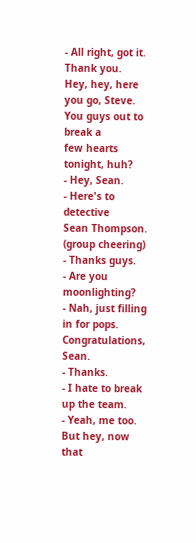- All right, got it.
Thank you.
Hey, hey, here you go, Steve.
You guys out to break a
few hearts tonight, huh?
- Hey, Sean.
- Here's to detective
Sean Thompson.
(group cheering)
- Thanks guys.
- Are you moonlighting?
- Nah, just filling in for pops.
Congratulations, Sean.
- Thanks.
- I hate to break up the team.
- Yeah, me too.
But hey, now that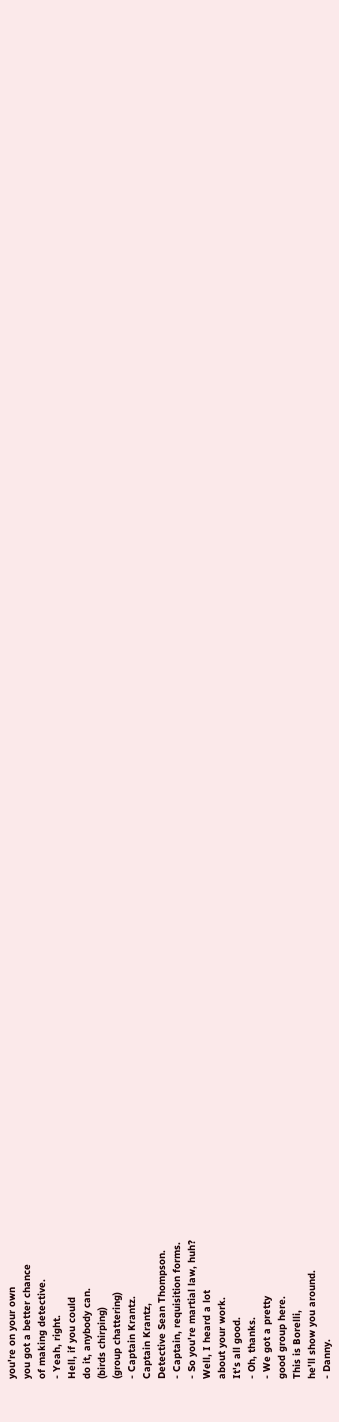you're on your own
you got a better chance
of making detective.
- Yeah, right.
Hell, if you could
do it, anybody can.
(birds chirping)
(group chattering)
- Captain Krantz.
Captain Krantz,
Detective Sean Thompson.
- Captain, requisition forms.
- So you're martial law, huh?
Well, I heard a lot
about your work.
It's all good.
- Oh, thanks.
- We got a pretty
good group here.
This is Borelli,
he'll show you around.
- Danny.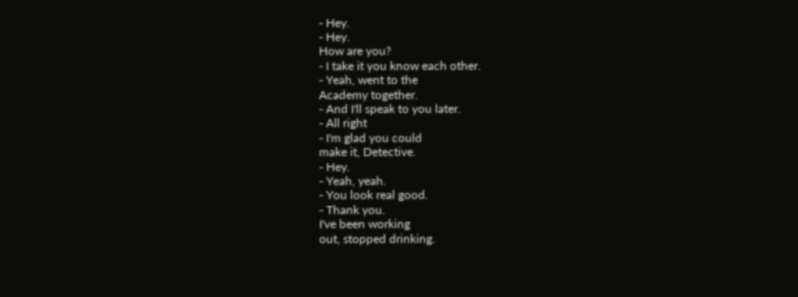- Hey.
- Hey.
How are you?
- I take it you know each other.
- Yeah, went to the
Academy together.
- And I'll speak to you later.
- All right
- I'm glad you could
make it, Detective.
- Hey.
- Yeah, yeah.
- You look real good.
- Thank you.
I've been working
out, stopped drinking.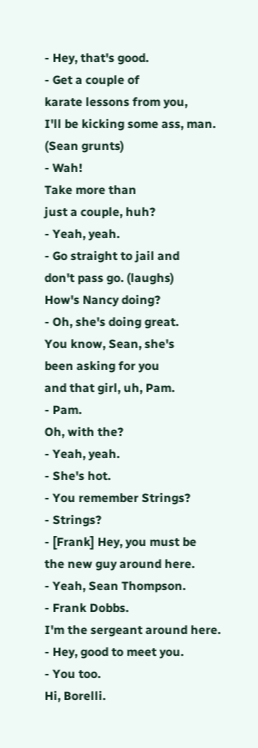- Hey, that's good.
- Get a couple of
karate lessons from you,
I'll be kicking some ass, man.
(Sean grunts)
- Wah!
Take more than
just a couple, huh?
- Yeah, yeah.
- Go straight to jail and
don't pass go. (laughs)
How's Nancy doing?
- Oh, she's doing great.
You know, Sean, she's
been asking for you
and that girl, uh, Pam.
- Pam.
Oh, with the?
- Yeah, yeah.
- She's hot.
- You remember Strings?
- Strings?
- [Frank] Hey, you must be
the new guy around here.
- Yeah, Sean Thompson.
- Frank Dobbs.
I'm the sergeant around here.
- Hey, good to meet you.
- You too.
Hi, Borelli.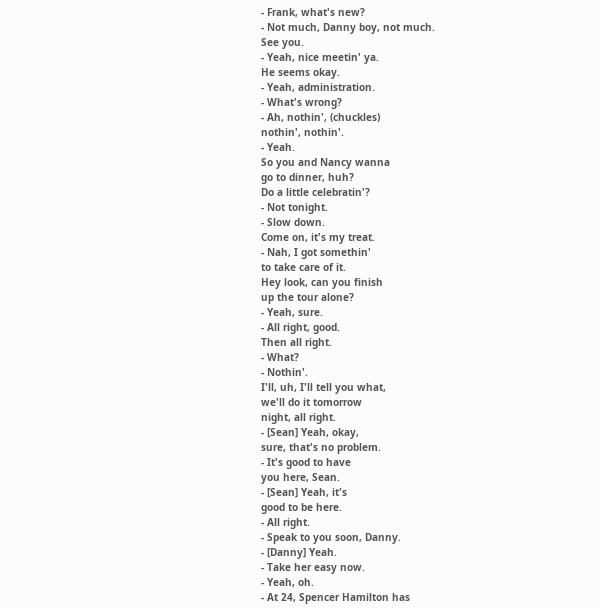- Frank, what's new?
- Not much, Danny boy, not much.
See you.
- Yeah, nice meetin' ya.
He seems okay.
- Yeah, administration.
- What's wrong?
- Ah, nothin', (chuckles)
nothin', nothin'.
- Yeah.
So you and Nancy wanna
go to dinner, huh?
Do a little celebratin'?
- Not tonight.
- Slow down.
Come on, it's my treat.
- Nah, I got somethin'
to take care of it.
Hey look, can you finish
up the tour alone?
- Yeah, sure.
- All right, good.
Then all right.
- What?
- Nothin'.
I'll, uh, I'll tell you what,
we'll do it tomorrow
night, all right.
- [Sean] Yeah, okay,
sure, that's no problem.
- It's good to have
you here, Sean.
- [Sean] Yeah, it's
good to be here.
- All right.
- Speak to you soon, Danny.
- [Danny] Yeah.
- Take her easy now.
- Yeah, oh.
- At 24, Spencer Hamilton has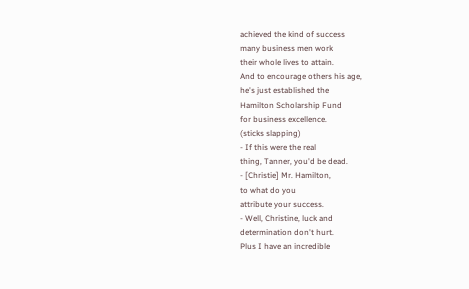achieved the kind of success
many business men work
their whole lives to attain.
And to encourage others his age,
he's just established the
Hamilton Scholarship Fund
for business excellence.
(sticks slapping)
- If this were the real
thing, Tanner, you'd be dead.
- [Christie] Mr. Hamilton,
to what do you
attribute your success.
- Well, Christine, luck and
determination don't hurt.
Plus I have an incredible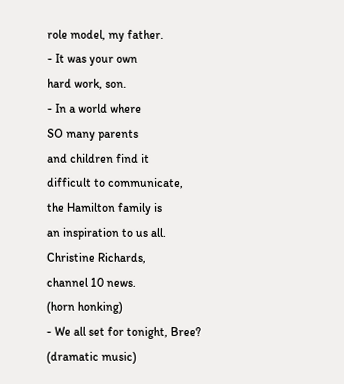role model, my father.
- It was your own
hard work, son.
- In a world where
SO many parents
and children find it
difficult to communicate,
the Hamilton family is
an inspiration to us all.
Christine Richards,
channel 10 news.
(horn honking)
- We all set for tonight, Bree?
(dramatic music)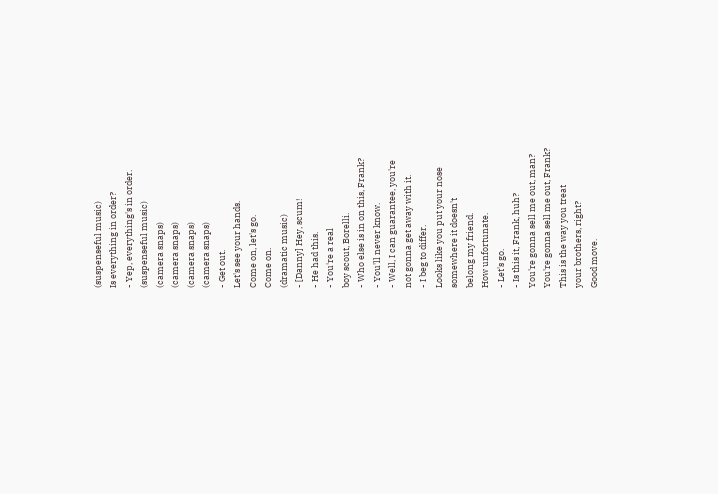(suspenseful music)
Is everything in order?
- Yep, everything's in order.
(suspenseful music)
(camera snaps)
(camera snaps)
(camera snaps)
(camera snaps)
- Get out.
Let's see your hands.
Come on, let's go.
Come on.
(dramatic music)
- [Danny] Hey, scum!
- He had this.
- You're a real
boy scout, Borelli.
- Who else is in on this, Frank?
- You'll never know.
- Well, I can guarantee, you're
not gonna get away with it.
- I beg to differ.
Looks like you put your nose
somewhere it doesn't
belong my friend.
How unfortunate.
- Let's go.
- Is this it, Frank, huh?
You're gonna sell me out, man?
You're gonna sell me out, Frank?
This is the way you treat
your brothers, right?
Good move.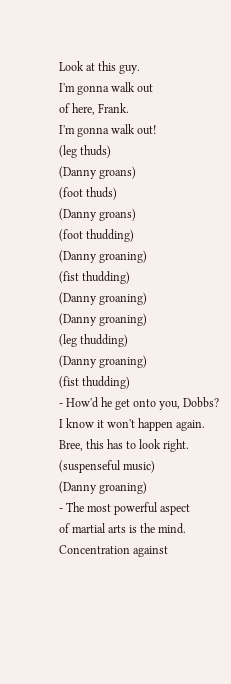Look at this guy.
I'm gonna walk out
of here, Frank.
I'm gonna walk out!
(leg thuds)
(Danny groans)
(foot thuds)
(Danny groans)
(foot thudding)
(Danny groaning)
(fist thudding)
(Danny groaning)
(Danny groaning)
(leg thudding)
(Danny groaning)
(fist thudding)
- How'd he get onto you, Dobbs?
I know it won't happen again.
Bree, this has to look right.
(suspenseful music)
(Danny groaning)
- The most powerful aspect
of martial arts is the mind.
Concentration against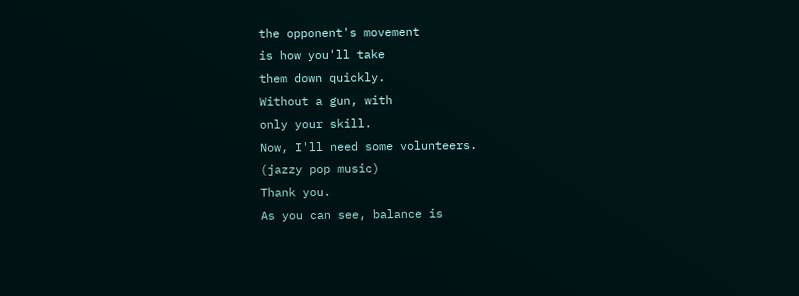the opponent's movement
is how you'll take
them down quickly.
Without a gun, with
only your skill.
Now, I'll need some volunteers.
(jazzy pop music)
Thank you.
As you can see, balance is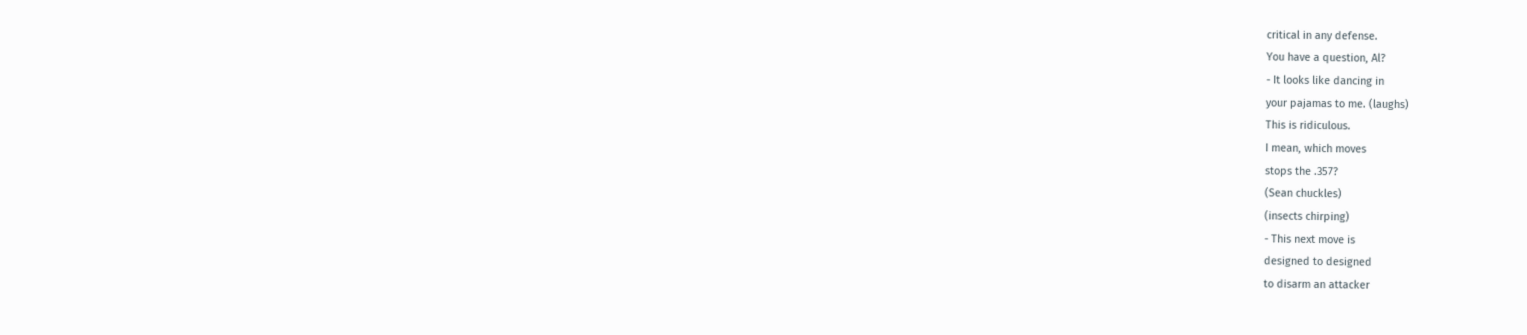critical in any defense.
You have a question, Al?
- It looks like dancing in
your pajamas to me. (laughs)
This is ridiculous.
I mean, which moves
stops the .357?
(Sean chuckles)
(insects chirping)
- This next move is
designed to designed
to disarm an attacker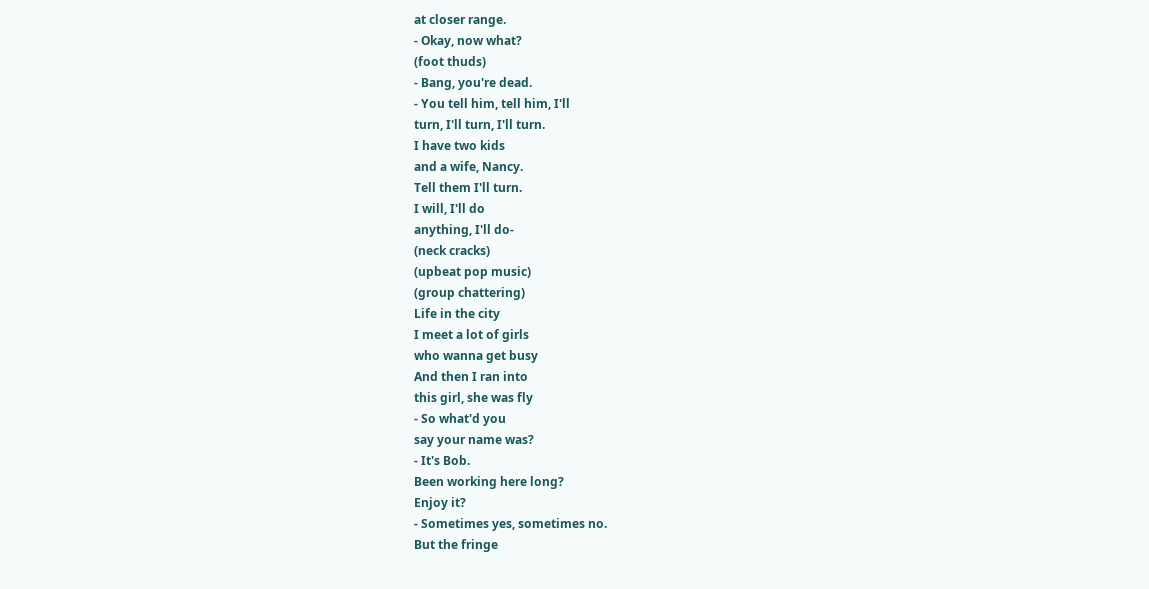at closer range.
- Okay, now what?
(foot thuds)
- Bang, you're dead.
- You tell him, tell him, I'll
turn, I'll turn, I'll turn.
I have two kids
and a wife, Nancy.
Tell them I'll turn.
I will, I'll do
anything, I'll do-
(neck cracks)
(upbeat pop music)
(group chattering)
Life in the city
I meet a lot of girls
who wanna get busy
And then I ran into
this girl, she was fly
- So what'd you
say your name was?
- It's Bob.
Been working here long?
Enjoy it?
- Sometimes yes, sometimes no.
But the fringe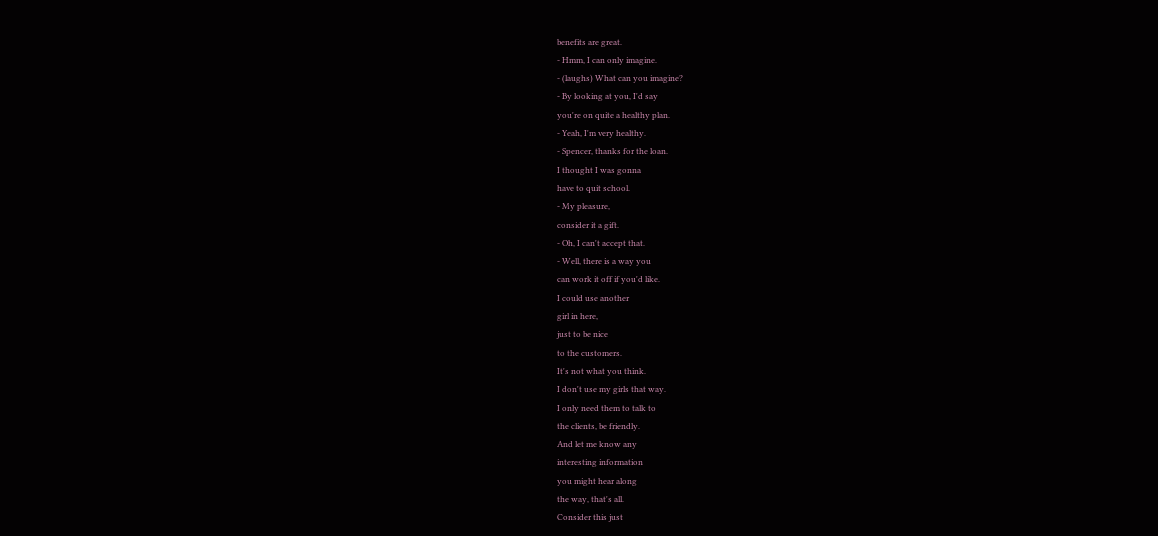benefits are great.
- Hmm, I can only imagine.
- (laughs) What can you imagine?
- By looking at you, I'd say
you're on quite a healthy plan.
- Yeah, I'm very healthy.
- Spencer, thanks for the loan.
I thought I was gonna
have to quit school.
- My pleasure,
consider it a gift.
- Oh, I can't accept that.
- Well, there is a way you
can work it off if you'd like.
I could use another
girl in here,
just to be nice
to the customers.
It's not what you think.
I don't use my girls that way.
I only need them to talk to
the clients, be friendly.
And let me know any
interesting information
you might hear along
the way, that's all.
Consider this just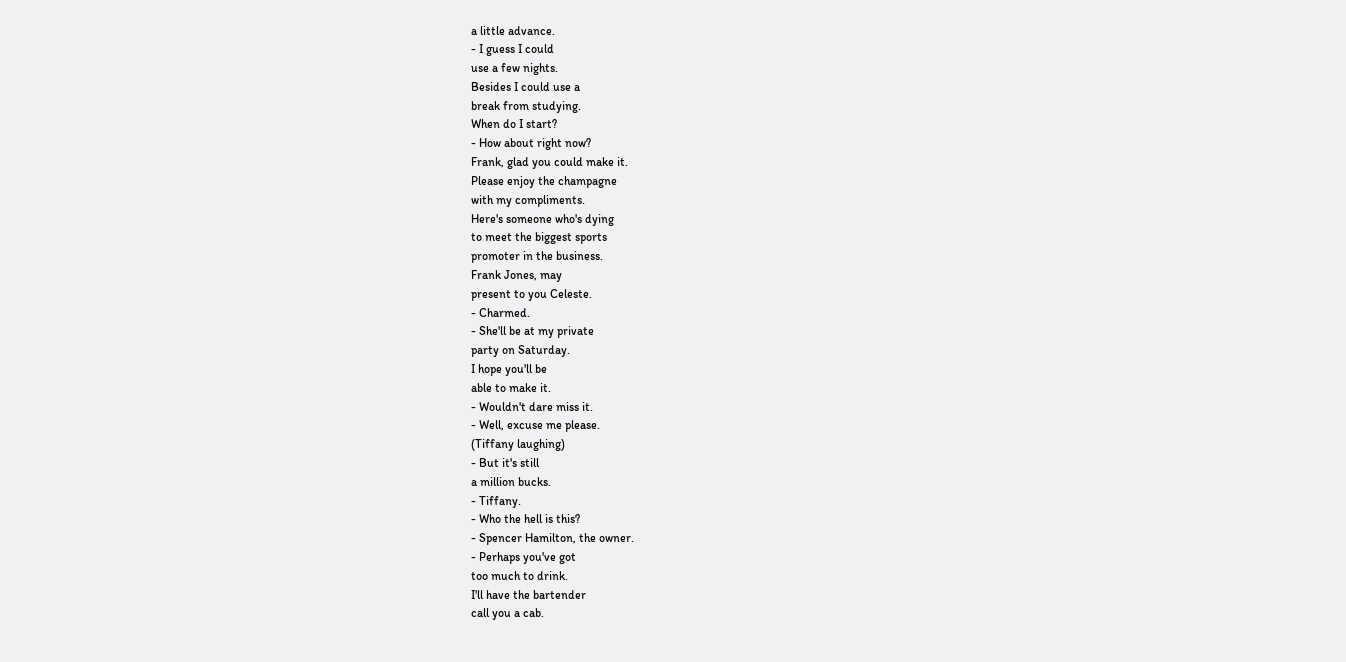a little advance.
- I guess I could
use a few nights.
Besides I could use a
break from studying.
When do I start?
- How about right now?
Frank, glad you could make it.
Please enjoy the champagne
with my compliments.
Here's someone who's dying
to meet the biggest sports
promoter in the business.
Frank Jones, may
present to you Celeste.
- Charmed.
- She'll be at my private
party on Saturday.
I hope you'll be
able to make it.
- Wouldn't dare miss it.
- Well, excuse me please.
(Tiffany laughing)
- But it's still
a million bucks.
- Tiffany.
- Who the hell is this?
- Spencer Hamilton, the owner.
- Perhaps you've got
too much to drink.
I'll have the bartender
call you a cab.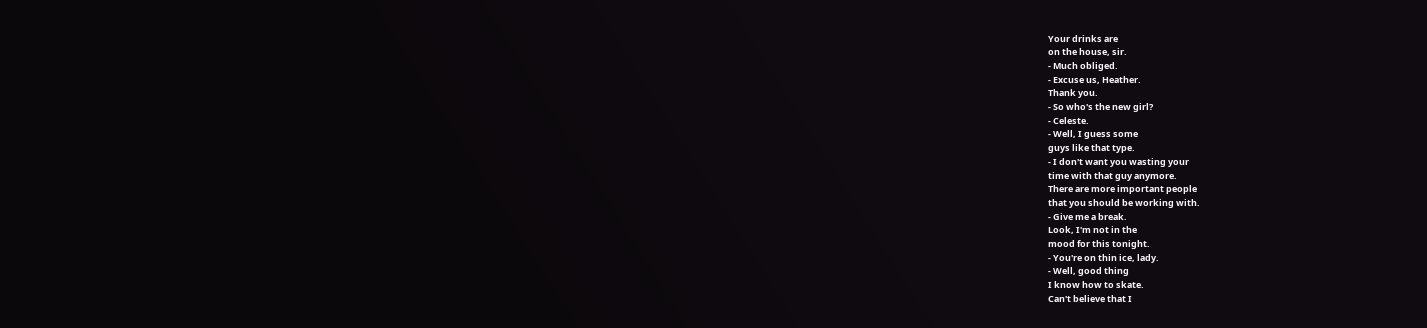Your drinks are
on the house, sir.
- Much obliged.
- Excuse us, Heather.
Thank you.
- So who's the new girl?
- Celeste.
- Well, I guess some
guys like that type.
- I don't want you wasting your
time with that guy anymore.
There are more important people
that you should be working with.
- Give me a break.
Look, I'm not in the
mood for this tonight.
- You're on thin ice, lady.
- Well, good thing
I know how to skate.
Can't believe that I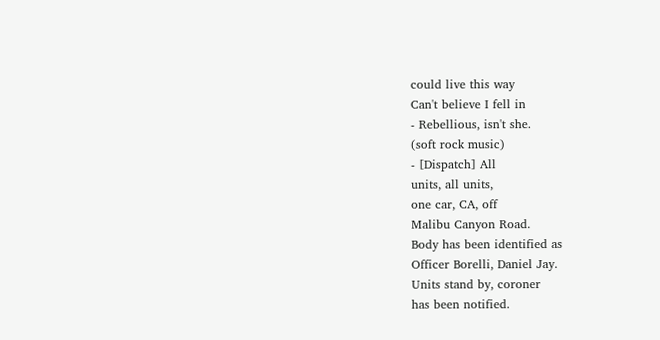could live this way
Can't believe I fell in
- Rebellious, isn't she.
(soft rock music)
- [Dispatch] All
units, all units,
one car, CA, off
Malibu Canyon Road.
Body has been identified as
Officer Borelli, Daniel Jay.
Units stand by, coroner
has been notified.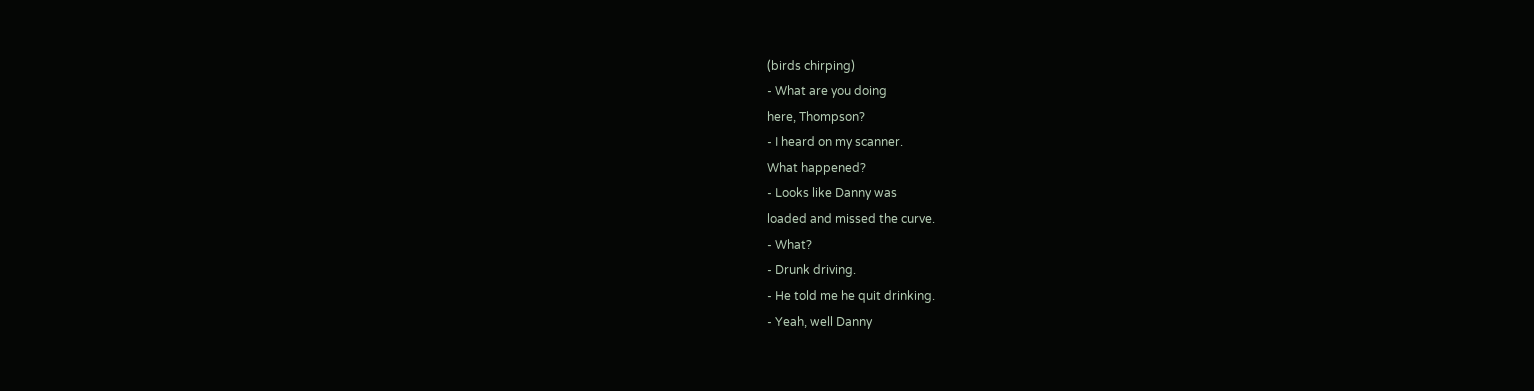(birds chirping)
- What are you doing
here, Thompson?
- I heard on my scanner.
What happened?
- Looks like Danny was
loaded and missed the curve.
- What?
- Drunk driving.
- He told me he quit drinking.
- Yeah, well Danny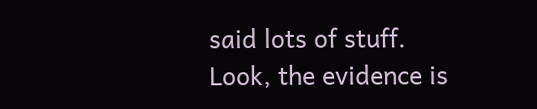said lots of stuff.
Look, the evidence is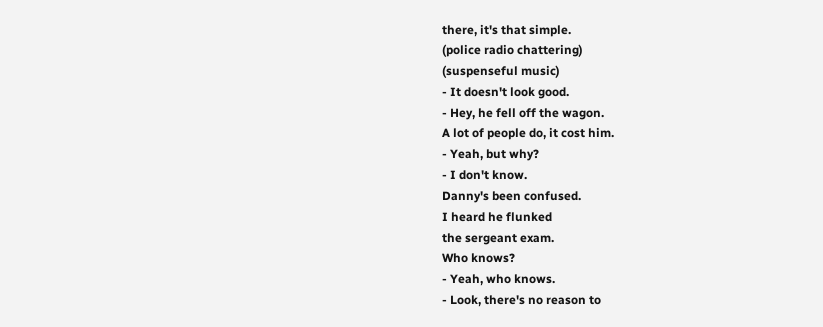there, it's that simple.
(police radio chattering)
(suspenseful music)
- It doesn't look good.
- Hey, he fell off the wagon.
A lot of people do, it cost him.
- Yeah, but why?
- I don't know.
Danny's been confused.
I heard he flunked
the sergeant exam.
Who knows?
- Yeah, who knows.
- Look, there's no reason to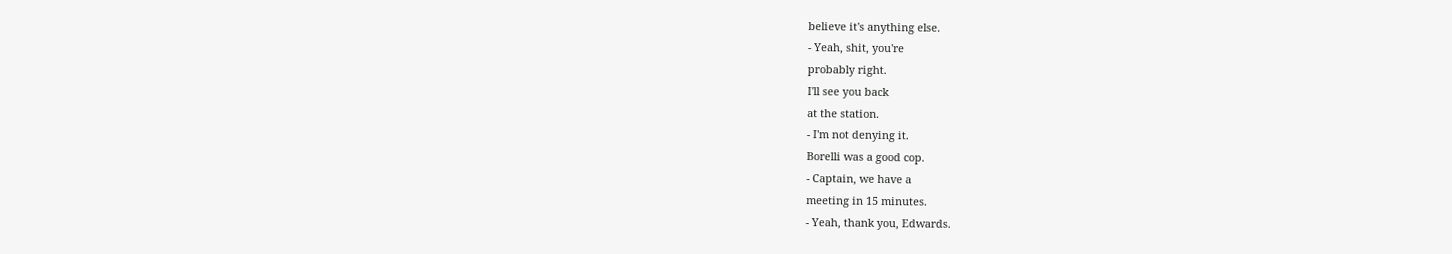believe it's anything else.
- Yeah, shit, you're
probably right.
I'll see you back
at the station.
- I'm not denying it.
Borelli was a good cop.
- Captain, we have a
meeting in 15 minutes.
- Yeah, thank you, Edwards.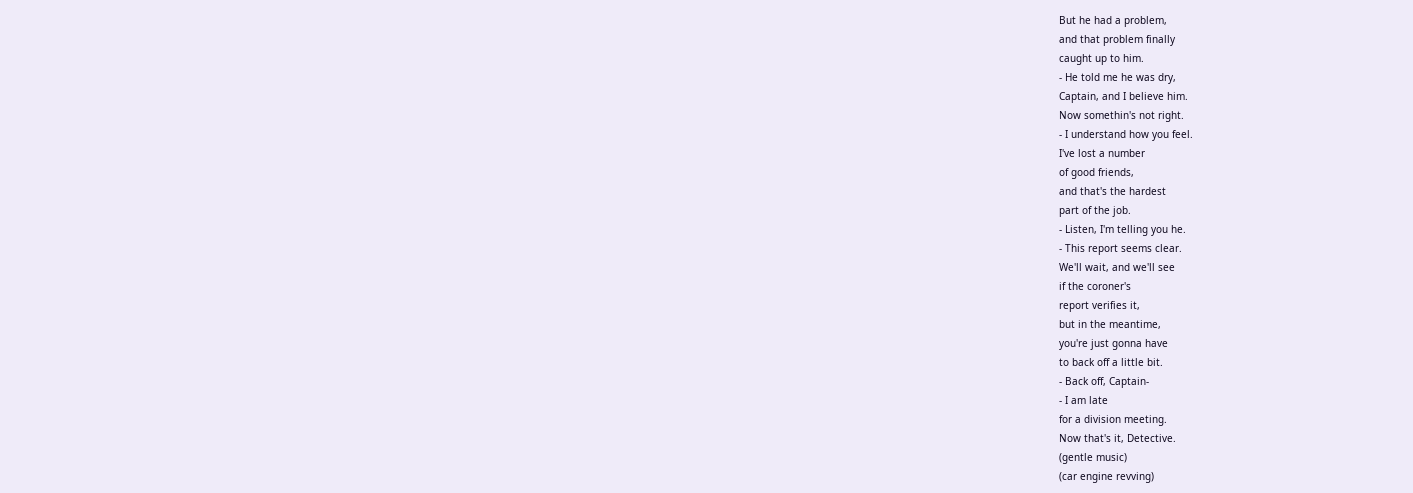But he had a problem,
and that problem finally
caught up to him.
- He told me he was dry,
Captain, and I believe him.
Now somethin's not right.
- I understand how you feel.
I've lost a number
of good friends,
and that's the hardest
part of the job.
- Listen, I'm telling you he.
- This report seems clear.
We'll wait, and we'll see
if the coroner's
report verifies it,
but in the meantime,
you're just gonna have
to back off a little bit.
- Back off, Captain-
- I am late
for a division meeting.
Now that's it, Detective.
(gentle music)
(car engine revving)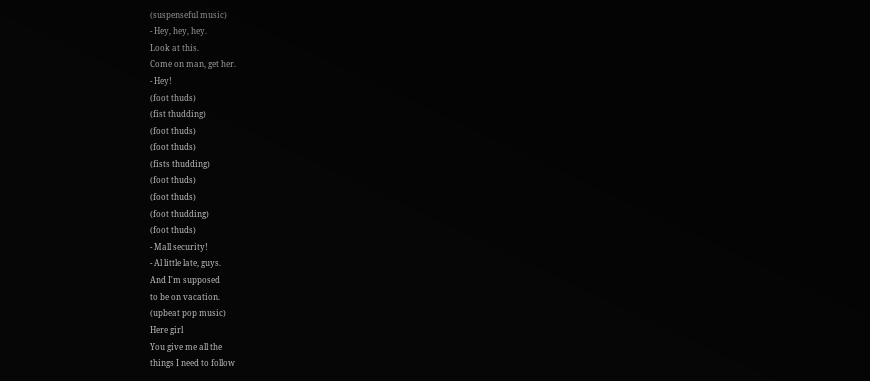(suspenseful music)
- Hey, hey, hey.
Look at this.
Come on man, get her.
- Hey!
(foot thuds)
(fist thudding)
(foot thuds)
(foot thuds)
(fists thudding)
(foot thuds)
(foot thuds)
(foot thudding)
(foot thuds)
- Mall security!
- Al little late, guys.
And I'm supposed
to be on vacation.
(upbeat pop music)
Here girl
You give me all the
things I need to follow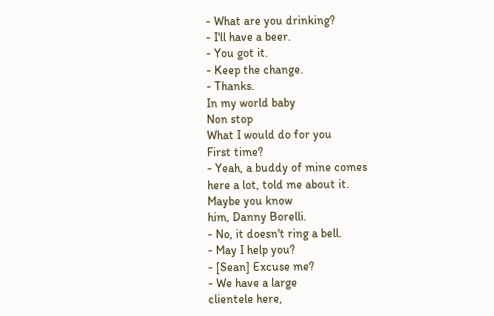- What are you drinking?
- I'll have a beer.
- You got it.
- Keep the change.
- Thanks.
In my world baby
Non stop
What I would do for you
First time?
- Yeah, a buddy of mine comes
here a lot, told me about it.
Maybe you know
him, Danny Borelli.
- No, it doesn't ring a bell.
- May I help you?
- [Sean] Excuse me?
- We have a large
clientele here,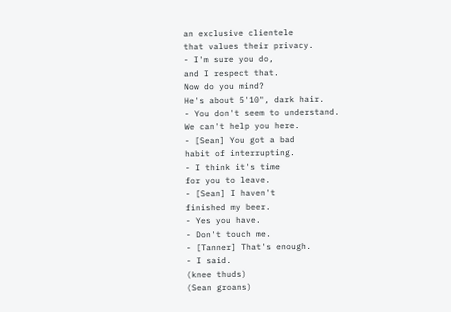an exclusive clientele
that values their privacy.
- I'm sure you do,
and I respect that.
Now do you mind?
He's about 5'10", dark hair.
- You don't seem to understand.
We can't help you here.
- [Sean] You got a bad
habit of interrupting.
- I think it's time
for you to leave.
- [Sean] I haven't
finished my beer.
- Yes you have.
- Don't touch me.
- [Tanner] That's enough.
- I said.
(knee thuds)
(Sean groans)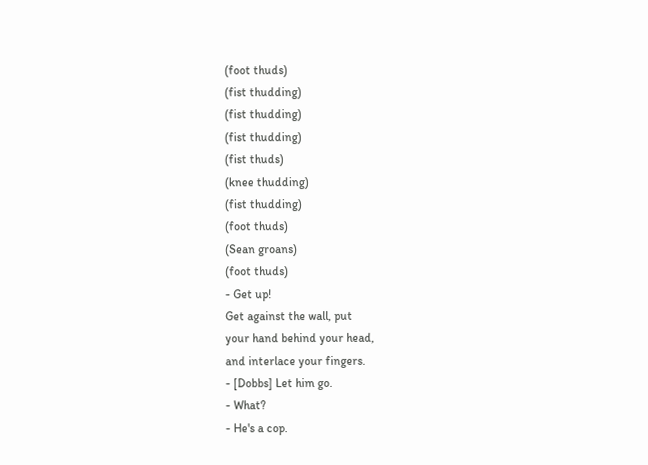(foot thuds)
(fist thudding)
(fist thudding)
(fist thudding)
(fist thuds)
(knee thudding)
(fist thudding)
(foot thuds)
(Sean groans)
(foot thuds)
- Get up!
Get against the wall, put
your hand behind your head,
and interlace your fingers.
- [Dobbs] Let him go.
- What?
- He's a cop.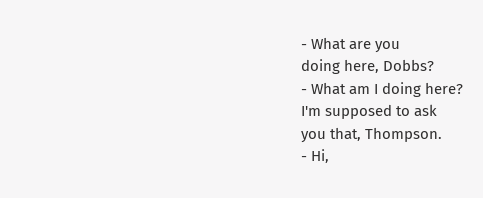- What are you
doing here, Dobbs?
- What am I doing here?
I'm supposed to ask
you that, Thompson.
- Hi,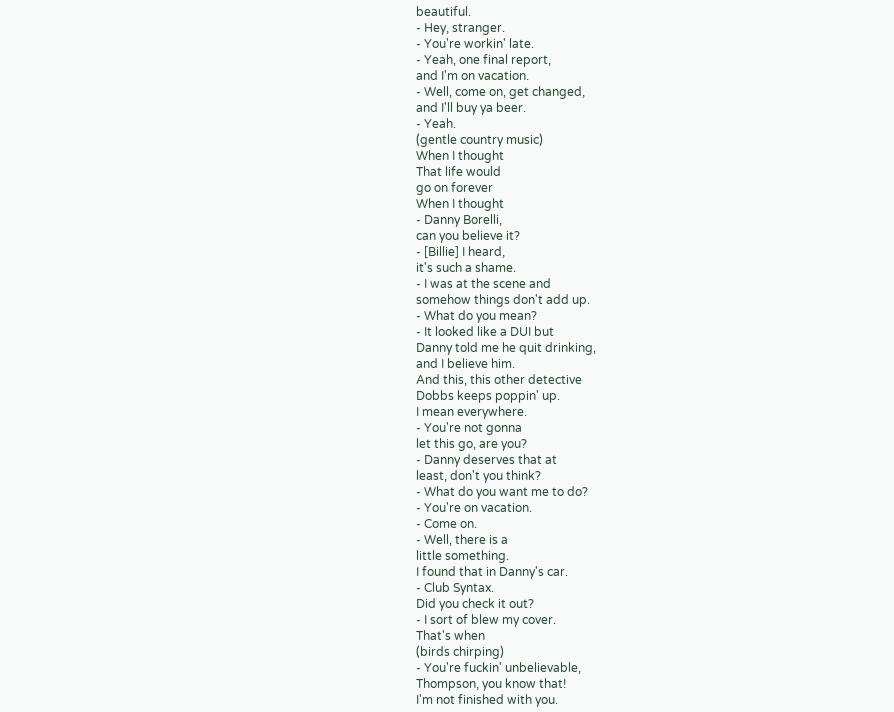beautiful.
- Hey, stranger.
- You're workin' late.
- Yeah, one final report,
and I'm on vacation.
- Well, come on, get changed,
and I'll buy ya beer.
- Yeah.
(gentle country music)
When I thought
That life would
go on forever
When I thought
- Danny Borelli,
can you believe it?
- [Billie] I heard,
it's such a shame.
- I was at the scene and
somehow things don't add up.
- What do you mean?
- It looked like a DUI but
Danny told me he quit drinking,
and I believe him.
And this, this other detective
Dobbs keeps poppin' up.
I mean everywhere.
- You're not gonna
let this go, are you?
- Danny deserves that at
least, don't you think?
- What do you want me to do?
- You're on vacation.
- Come on.
- Well, there is a
little something.
I found that in Danny's car.
- Club Syntax.
Did you check it out?
- I sort of blew my cover.
That's when
(birds chirping)
- You're fuckin' unbelievable,
Thompson, you know that!
I'm not finished with you.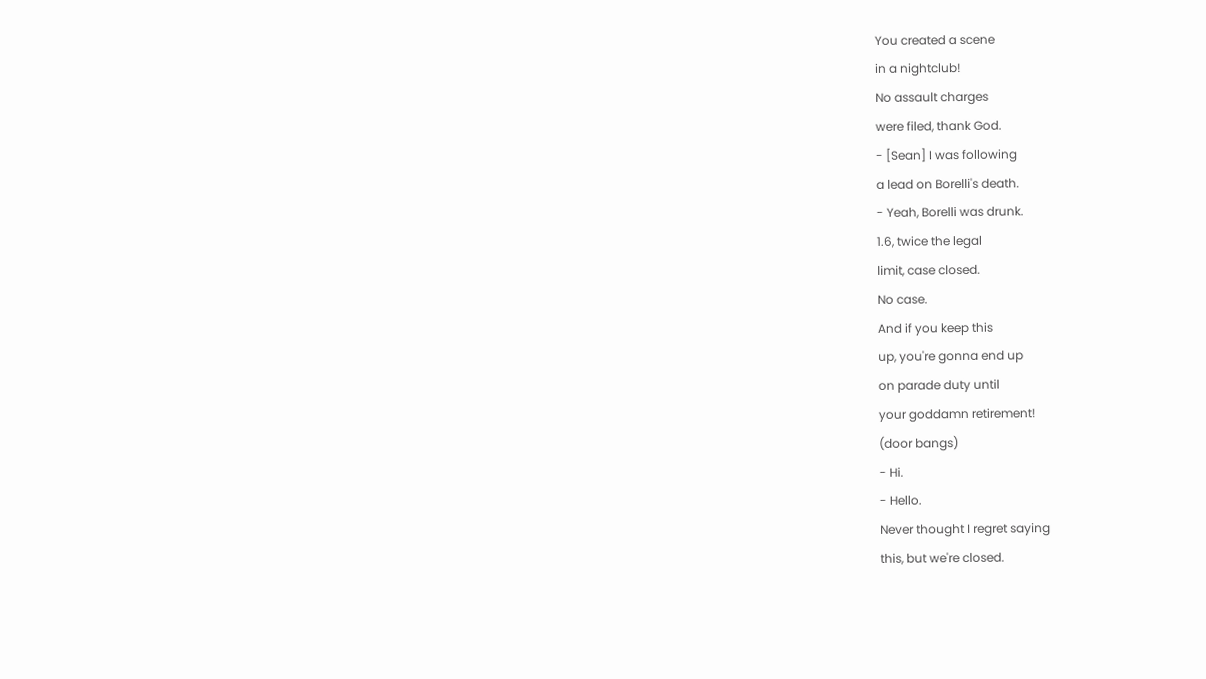You created a scene
in a nightclub!
No assault charges
were filed, thank God.
- [Sean] I was following
a lead on Borelli's death.
- Yeah, Borelli was drunk.
1.6, twice the legal
limit, case closed.
No case.
And if you keep this
up, you're gonna end up
on parade duty until
your goddamn retirement!
(door bangs)
- Hi.
- Hello.
Never thought I regret saying
this, but we're closed.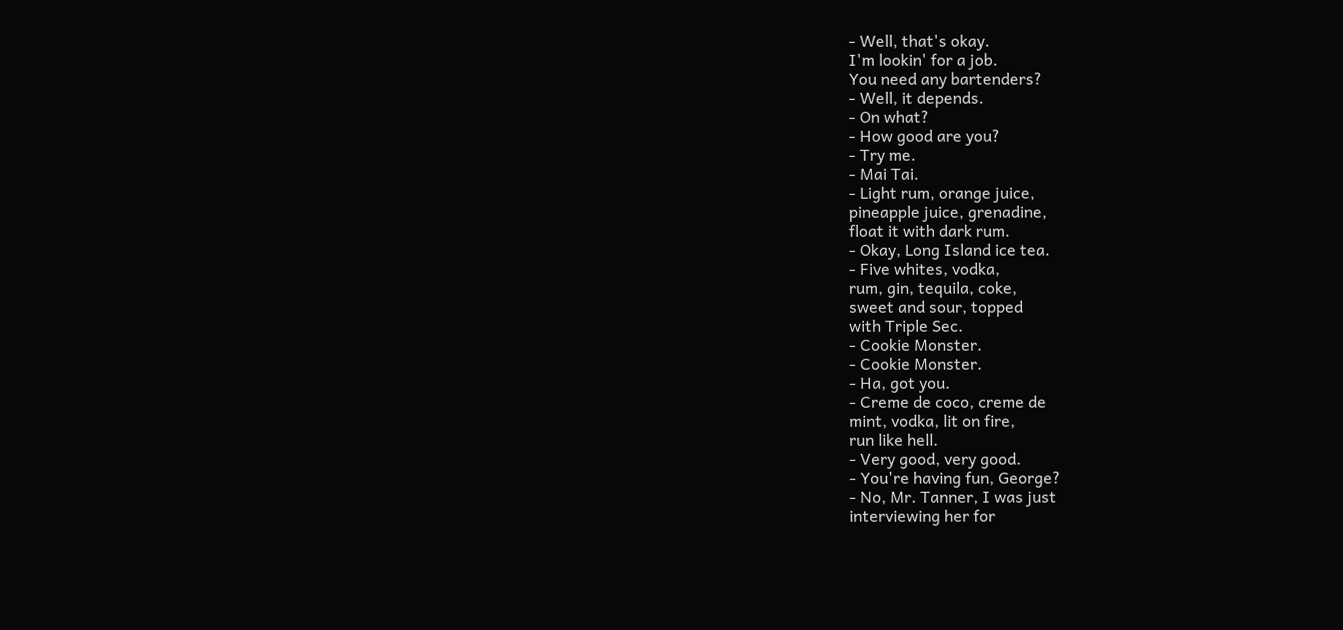- Well, that's okay.
I'm lookin' for a job.
You need any bartenders?
- Well, it depends.
- On what?
- How good are you?
- Try me.
- Mai Tai.
- Light rum, orange juice,
pineapple juice, grenadine,
float it with dark rum.
- Okay, Long Island ice tea.
- Five whites, vodka,
rum, gin, tequila, coke,
sweet and sour, topped
with Triple Sec.
- Cookie Monster.
- Cookie Monster.
- Ha, got you.
- Creme de coco, creme de
mint, vodka, lit on fire,
run like hell.
- Very good, very good.
- You're having fun, George?
- No, Mr. Tanner, I was just
interviewing her for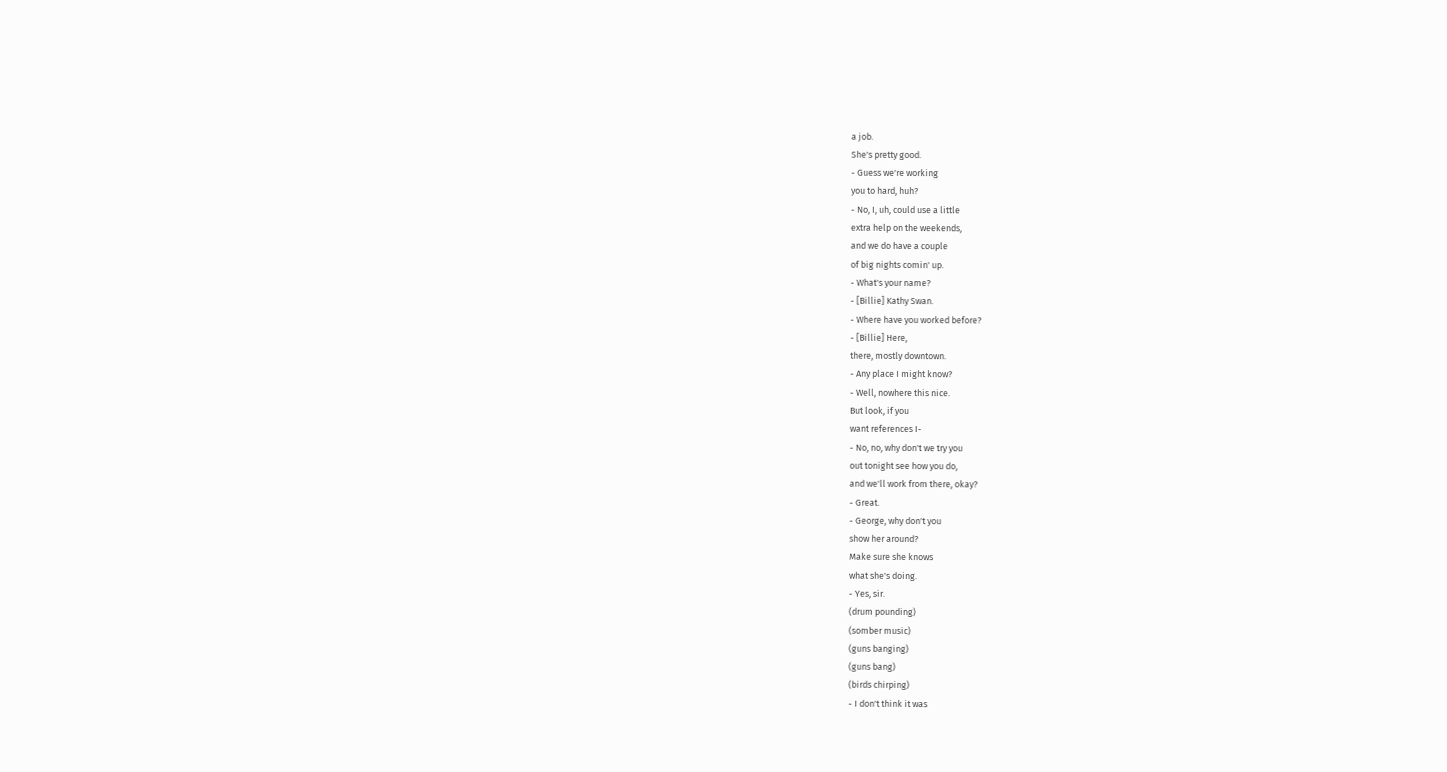a job.
She's pretty good.
- Guess we're working
you to hard, huh?
- No, I, uh, could use a little
extra help on the weekends,
and we do have a couple
of big nights comin' up.
- What's your name?
- [Billie] Kathy Swan.
- Where have you worked before?
- [Billie] Here,
there, mostly downtown.
- Any place I might know?
- Well, nowhere this nice.
But look, if you
want references I-
- No, no, why don't we try you
out tonight see how you do,
and we'll work from there, okay?
- Great.
- George, why don't you
show her around?
Make sure she knows
what she's doing.
- Yes, sir.
(drum pounding)
(somber music)
(guns banging)
(guns bang)
(birds chirping)
- I don't think it was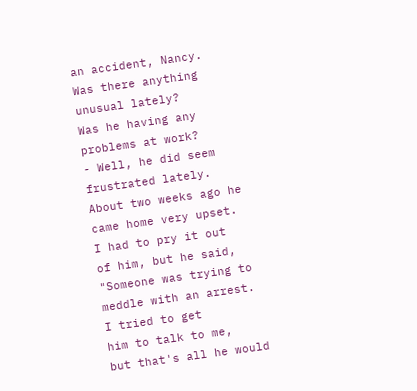an accident, Nancy.
Was there anything
unusual lately?
Was he having any
problems at work?
- Well, he did seem
frustrated lately.
About two weeks ago he
came home very upset.
I had to pry it out
of him, but he said,
"Someone was trying to
meddle with an arrest.
I tried to get
him to talk to me,
but that's all he would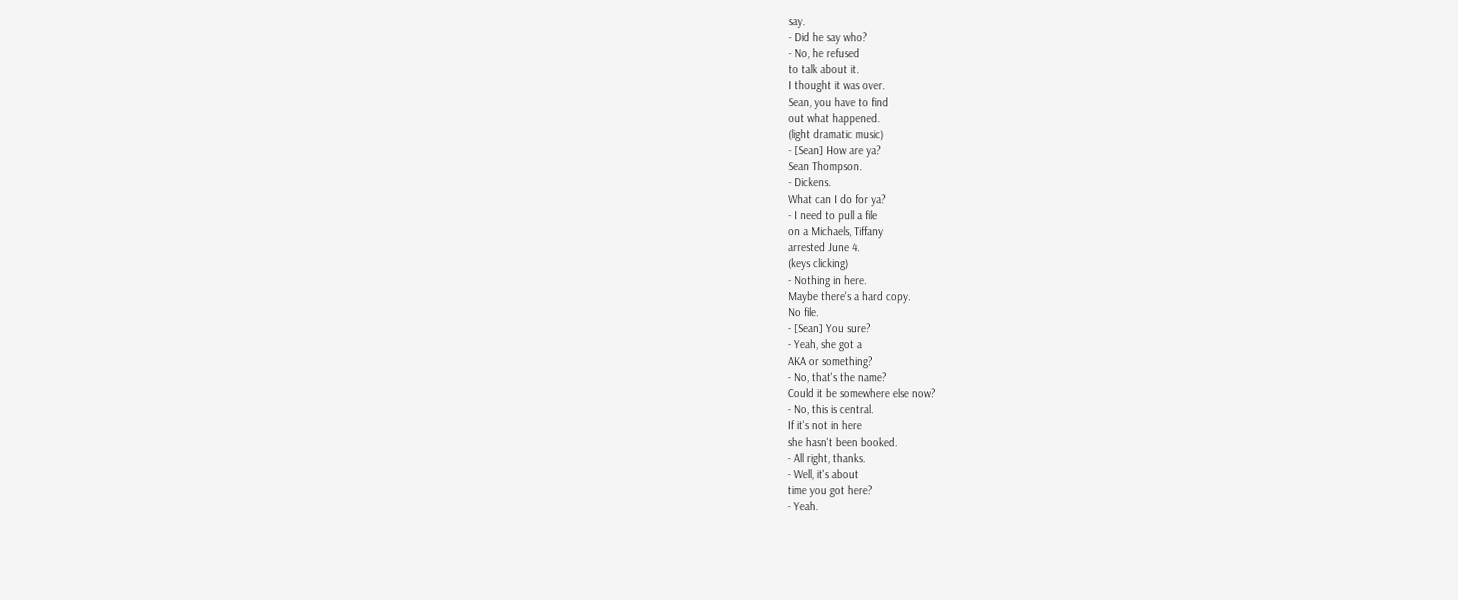say.
- Did he say who?
- No, he refused
to talk about it.
I thought it was over.
Sean, you have to find
out what happened.
(light dramatic music)
- [Sean] How are ya?
Sean Thompson.
- Dickens.
What can I do for ya?
- I need to pull a file
on a Michaels, Tiffany
arrested June 4.
(keys clicking)
- Nothing in here.
Maybe there's a hard copy.
No file.
- [Sean] You sure?
- Yeah, she got a
AKA or something?
- No, that's the name?
Could it be somewhere else now?
- No, this is central.
If it's not in here
she hasn't been booked.
- All right, thanks.
- Well, it's about
time you got here?
- Yeah.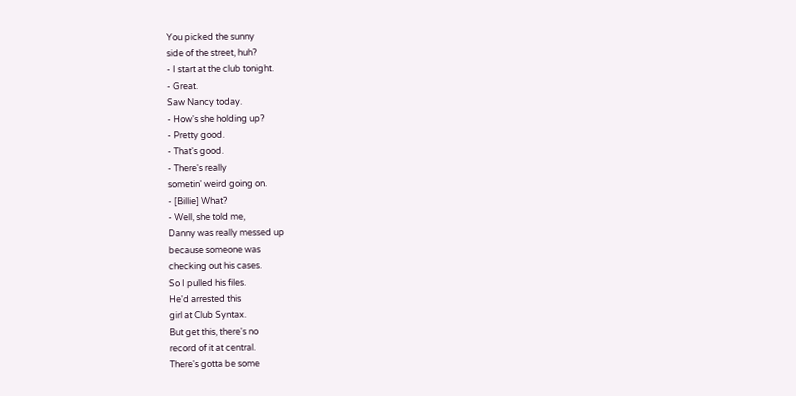You picked the sunny
side of the street, huh?
- I start at the club tonight.
- Great.
Saw Nancy today.
- How's she holding up?
- Pretty good.
- That's good.
- There's really
sometin' weird going on.
- [Billie] What?
- Well, she told me,
Danny was really messed up
because someone was
checking out his cases.
So I pulled his files.
He'd arrested this
girl at Club Syntax.
But get this, there's no
record of it at central.
There's gotta be some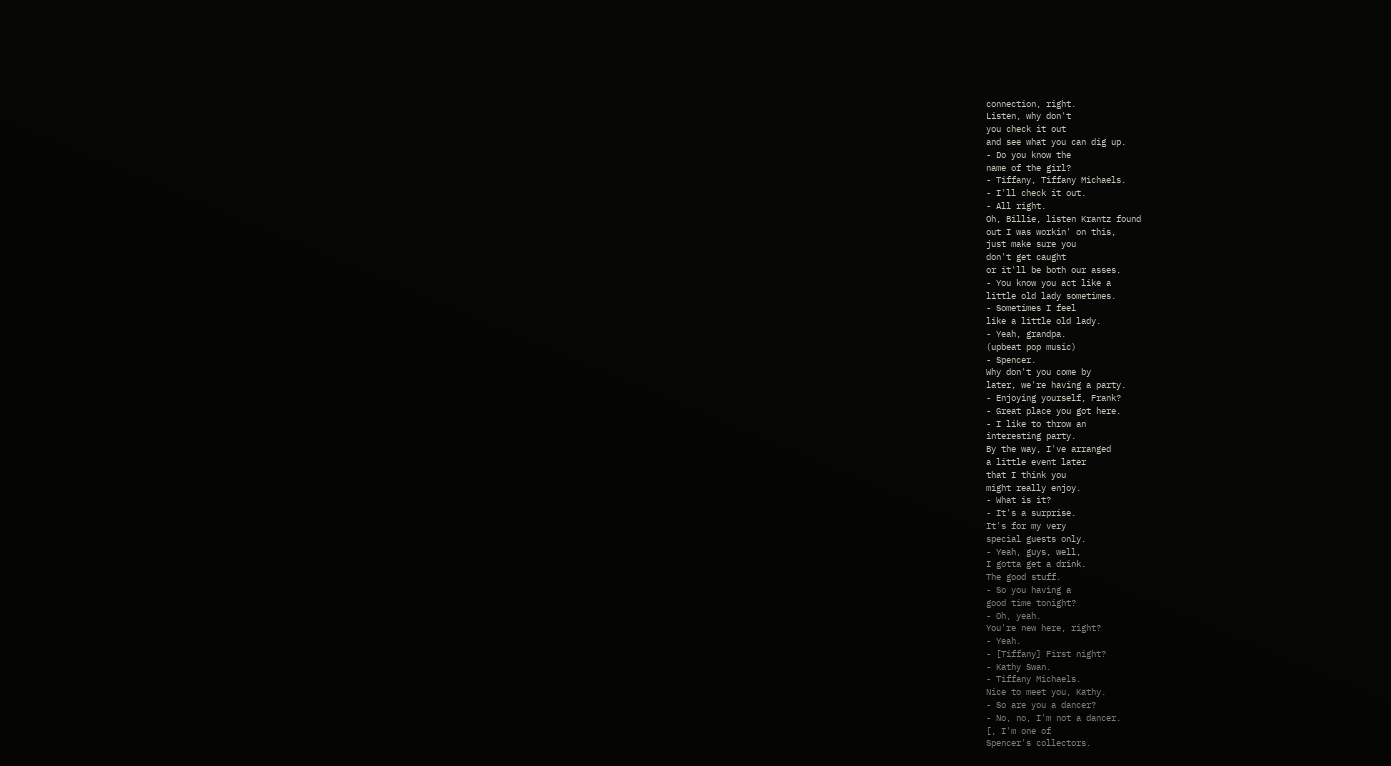connection, right.
Listen, why don't
you check it out
and see what you can dig up.
- Do you know the
name of the girl?
- Tiffany, Tiffany Michaels.
- I'll check it out.
- All right.
Oh, Billie, listen Krantz found
out I was workin' on this,
just make sure you
don't get caught
or it'll be both our asses.
- You know you act like a
little old lady sometimes.
- Sometimes I feel
like a little old lady.
- Yeah, grandpa.
(upbeat pop music)
- Spencer.
Why don't you come by
later, we're having a party.
- Enjoying yourself, Frank?
- Great place you got here.
- I like to throw an
interesting party.
By the way, I've arranged
a little event later
that I think you
might really enjoy.
- What is it?
- It's a surprise.
It's for my very
special guests only.
- Yeah, guys, well,
I gotta get a drink.
The good stuff.
- So you having a
good time tonight?
- Oh, yeah.
You're new here, right?
- Yeah.
- [Tiffany] First night?
- Kathy Swan.
- Tiffany Michaels.
Nice to meet you, Kathy.
- So are you a dancer?
- No, no, I'm not a dancer.
[, I'm one of
Spencer's collectors.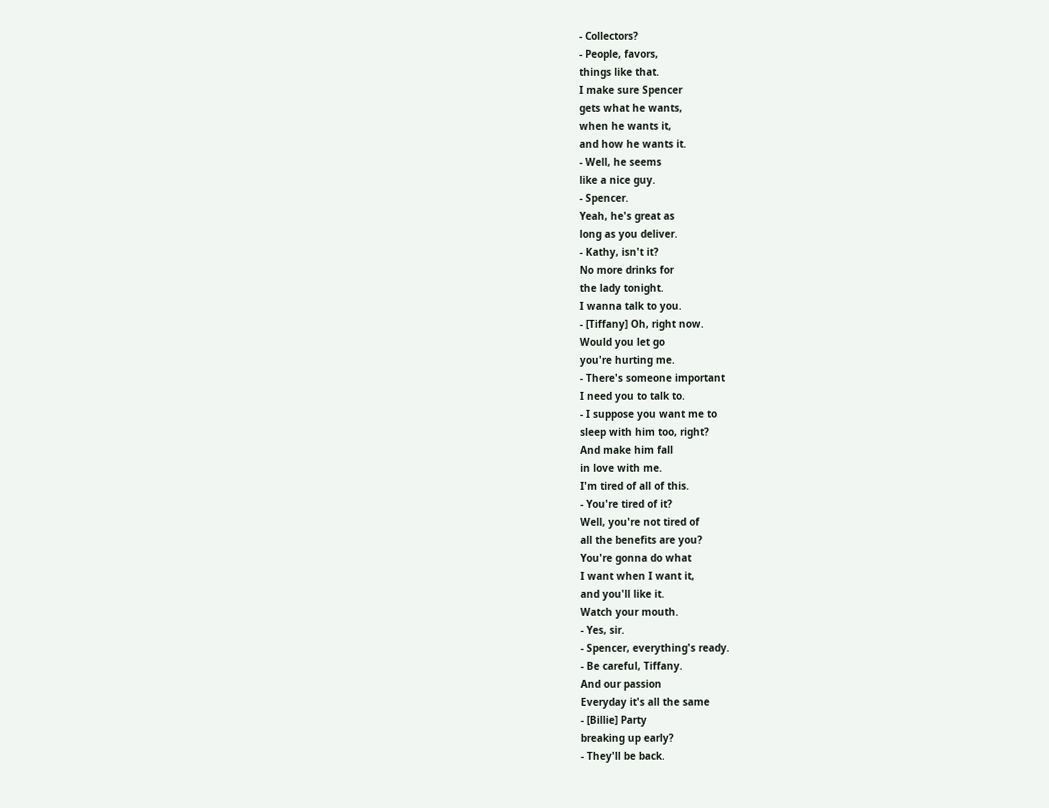- Collectors?
- People, favors,
things like that.
I make sure Spencer
gets what he wants,
when he wants it,
and how he wants it.
- Well, he seems
like a nice guy.
- Spencer.
Yeah, he's great as
long as you deliver.
- Kathy, isn't it?
No more drinks for
the lady tonight.
I wanna talk to you.
- [Tiffany] Oh, right now.
Would you let go
you're hurting me.
- There's someone important
I need you to talk to.
- I suppose you want me to
sleep with him too, right?
And make him fall
in love with me.
I'm tired of all of this.
- You're tired of it?
Well, you're not tired of
all the benefits are you?
You're gonna do what
I want when I want it,
and you'll like it.
Watch your mouth.
- Yes, sir.
- Spencer, everything's ready.
- Be careful, Tiffany.
And our passion
Everyday it's all the same
- [Billie] Party
breaking up early?
- They'll be back.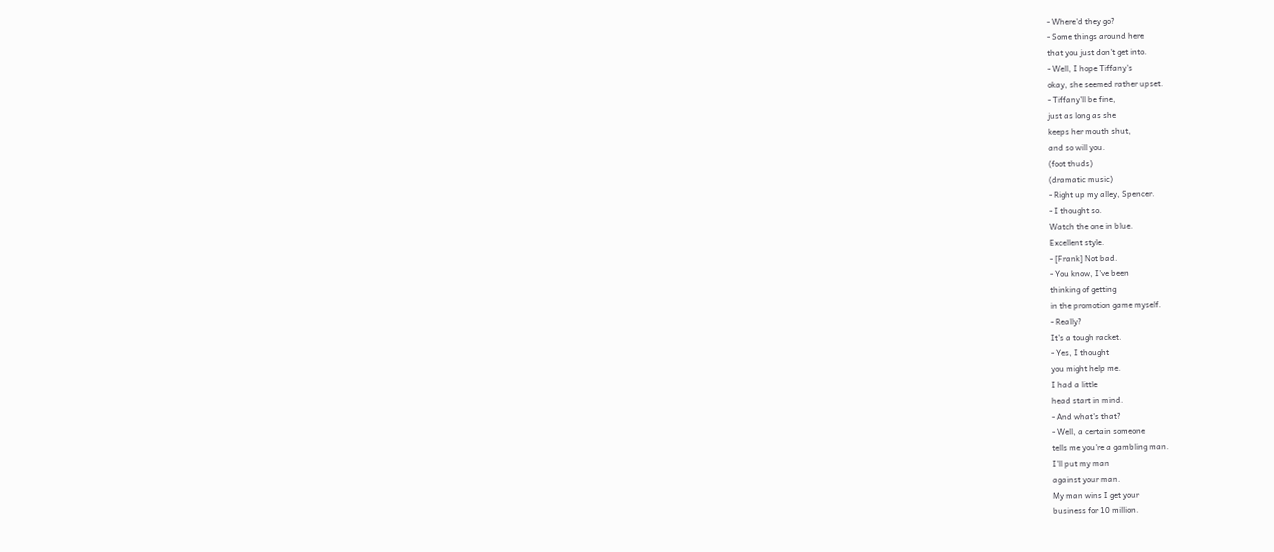- Where'd they go?
- Some things around here
that you just don't get into.
- Well, I hope Tiffany's
okay, she seemed rather upset.
- Tiffany'll be fine,
just as long as she
keeps her mouth shut,
and so will you.
(foot thuds)
(dramatic music)
- Right up my alley, Spencer.
- I thought so.
Watch the one in blue.
Excellent style.
- [Frank] Not bad.
- You know, I've been
thinking of getting
in the promotion game myself.
- Really?
It's a tough racket.
- Yes, I thought
you might help me.
I had a little
head start in mind.
- And what's that?
- Well, a certain someone
tells me you're a gambling man.
I'll put my man
against your man.
My man wins I get your
business for 10 million.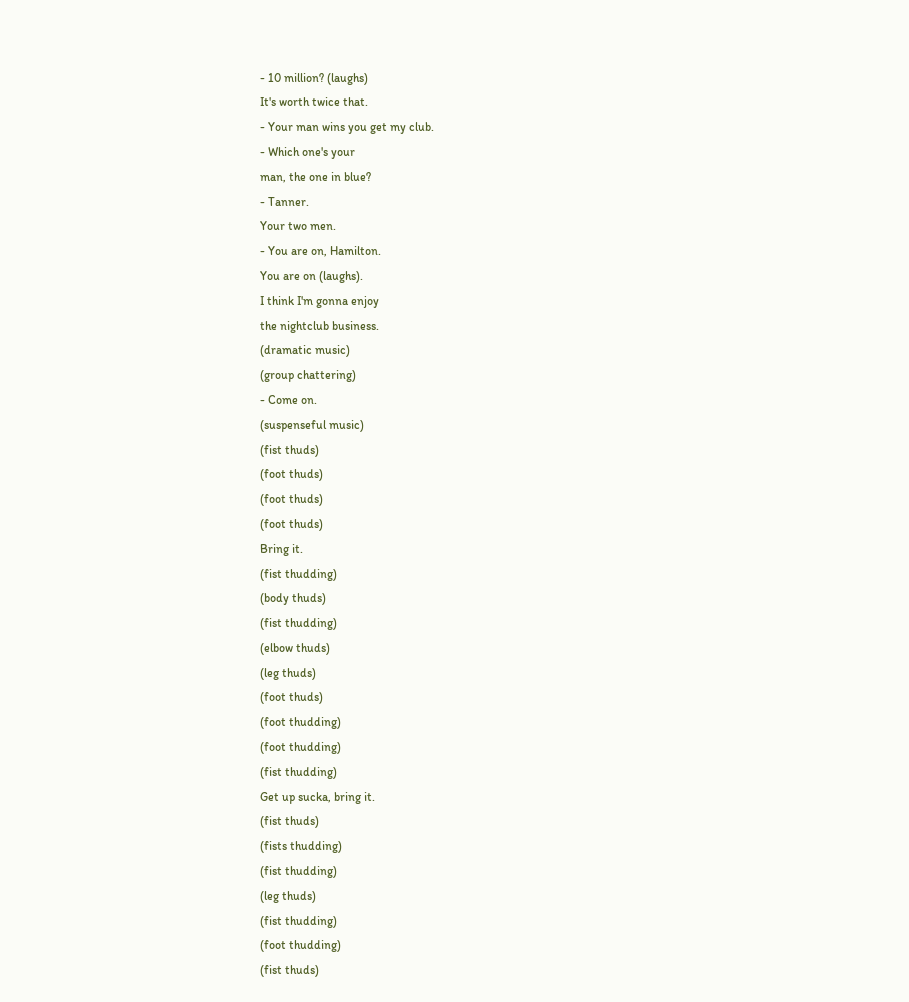- 10 million? (laughs)
It's worth twice that.
- Your man wins you get my club.
- Which one's your
man, the one in blue?
- Tanner.
Your two men.
- You are on, Hamilton.
You are on (laughs).
I think I'm gonna enjoy
the nightclub business.
(dramatic music)
(group chattering)
- Come on.
(suspenseful music)
(fist thuds)
(foot thuds)
(foot thuds)
(foot thuds)
Bring it.
(fist thudding)
(body thuds)
(fist thudding)
(elbow thuds)
(leg thuds)
(foot thuds)
(foot thudding)
(foot thudding)
(fist thudding)
Get up sucka, bring it.
(fist thuds)
(fists thudding)
(fist thudding)
(leg thuds)
(fist thudding)
(foot thudding)
(fist thuds)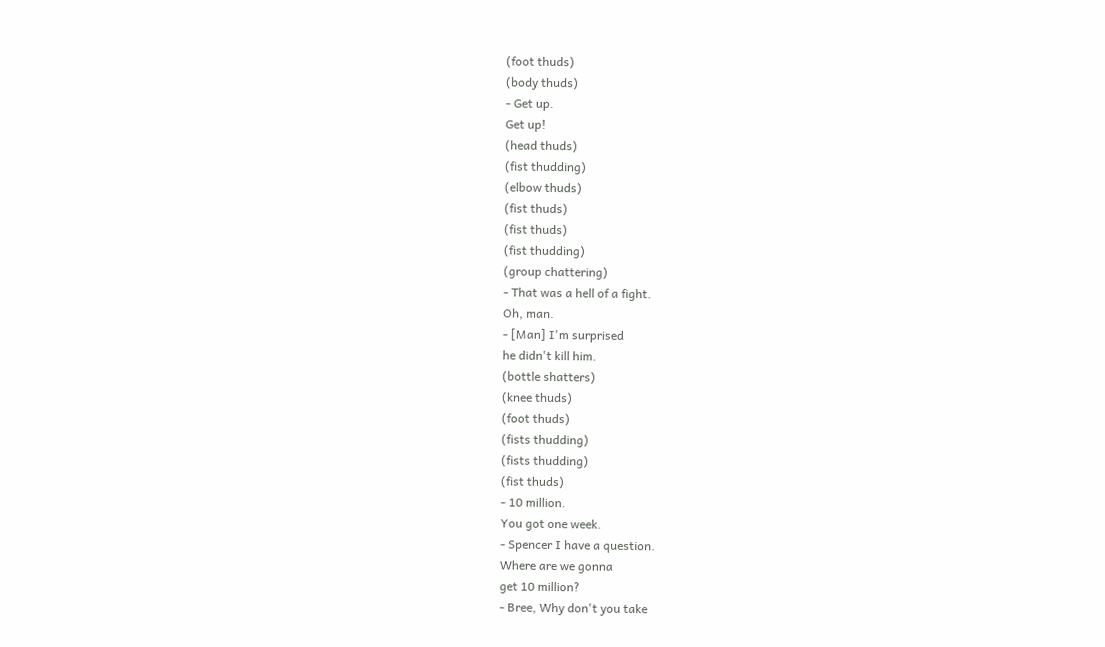(foot thuds)
(body thuds)
- Get up.
Get up!
(head thuds)
(fist thudding)
(elbow thuds)
(fist thuds)
(fist thuds)
(fist thudding)
(group chattering)
- That was a hell of a fight.
Oh, man.
- [Man] I'm surprised
he didn't kill him.
(bottle shatters)
(knee thuds)
(foot thuds)
(fists thudding)
(fists thudding)
(fist thuds)
- 10 million.
You got one week.
- Spencer I have a question.
Where are we gonna
get 10 million?
- Bree, Why don't you take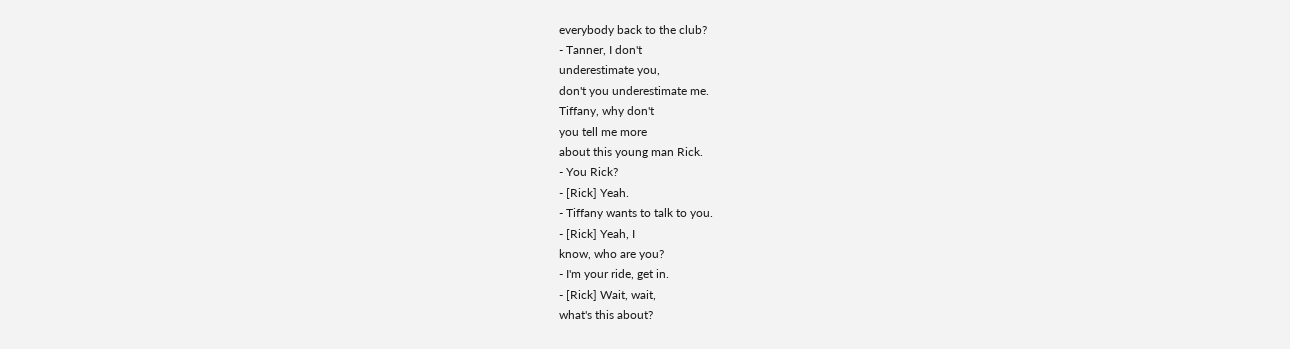everybody back to the club?
- Tanner, I don't
underestimate you,
don't you underestimate me.
Tiffany, why don't
you tell me more
about this young man Rick.
- You Rick?
- [Rick] Yeah.
- Tiffany wants to talk to you.
- [Rick] Yeah, I
know, who are you?
- I'm your ride, get in.
- [Rick] Wait, wait,
what's this about?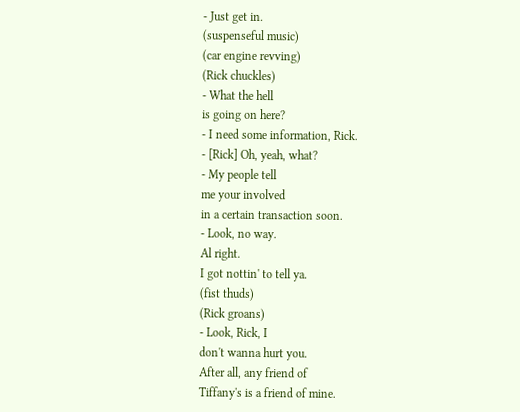- Just get in.
(suspenseful music)
(car engine revving)
(Rick chuckles)
- What the hell
is going on here?
- I need some information, Rick.
- [Rick] Oh, yeah, what?
- My people tell
me your involved
in a certain transaction soon.
- Look, no way.
Al right.
I got nottin' to tell ya.
(fist thuds)
(Rick groans)
- Look, Rick, I
don't wanna hurt you.
After all, any friend of
Tiffany's is a friend of mine.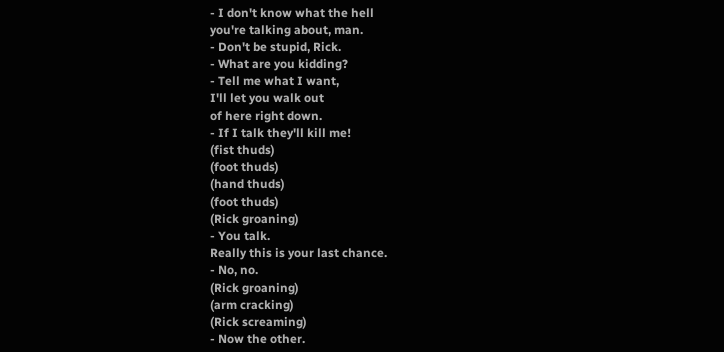- I don't know what the hell
you're talking about, man.
- Don't be stupid, Rick.
- What are you kidding?
- Tell me what I want,
I'll let you walk out
of here right down.
- If I talk they'll kill me!
(fist thuds)
(foot thuds)
(hand thuds)
(foot thuds)
(Rick groaning)
- You talk.
Really this is your last chance.
- No, no.
(Rick groaning)
(arm cracking)
(Rick screaming)
- Now the other.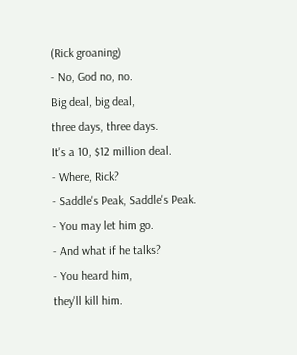(Rick groaning)
- No, God no, no.
Big deal, big deal,
three days, three days.
It's a 10, $12 million deal.
- Where, Rick?
- Saddle's Peak, Saddle's Peak.
- You may let him go.
- And what if he talks?
- You heard him,
they'll kill him.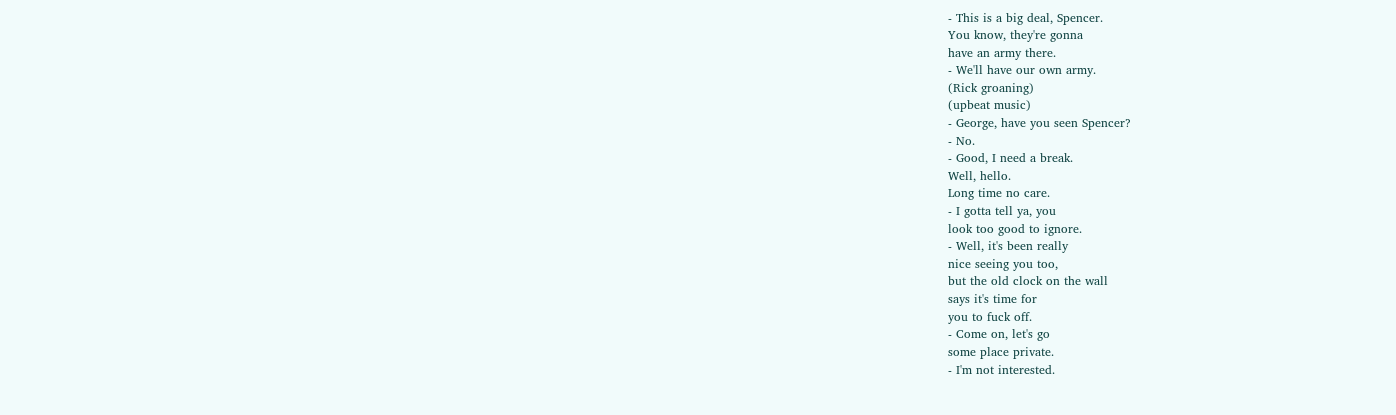- This is a big deal, Spencer.
You know, they're gonna
have an army there.
- We'll have our own army.
(Rick groaning)
(upbeat music)
- George, have you seen Spencer?
- No.
- Good, I need a break.
Well, hello.
Long time no care.
- I gotta tell ya, you
look too good to ignore.
- Well, it's been really
nice seeing you too,
but the old clock on the wall
says it's time for
you to fuck off.
- Come on, let's go
some place private.
- I'm not interested.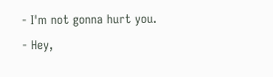- I'm not gonna hurt you.
- Hey,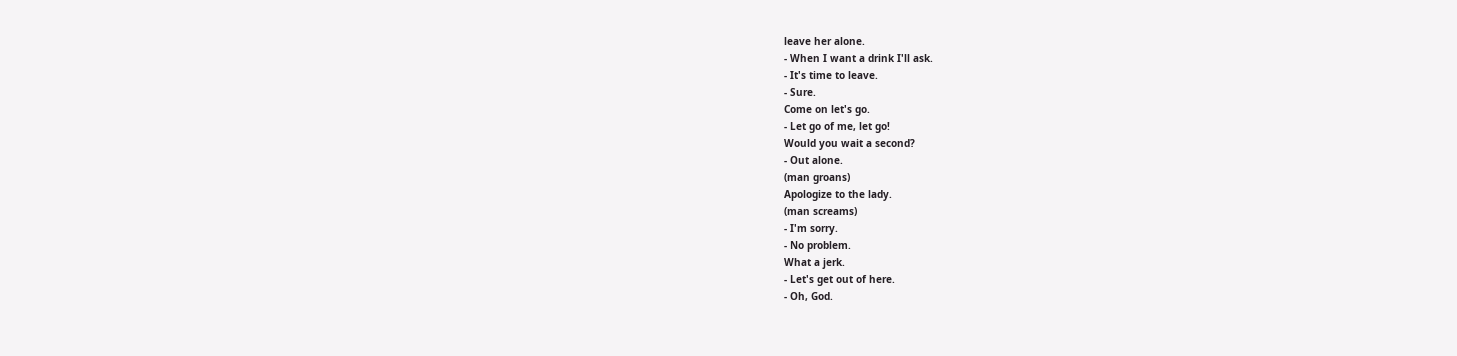leave her alone.
- When I want a drink I'll ask.
- It's time to leave.
- Sure.
Come on let's go.
- Let go of me, let go!
Would you wait a second?
- Out alone.
(man groans)
Apologize to the lady.
(man screams)
- I'm sorry.
- No problem.
What a jerk.
- Let's get out of here.
- Oh, God.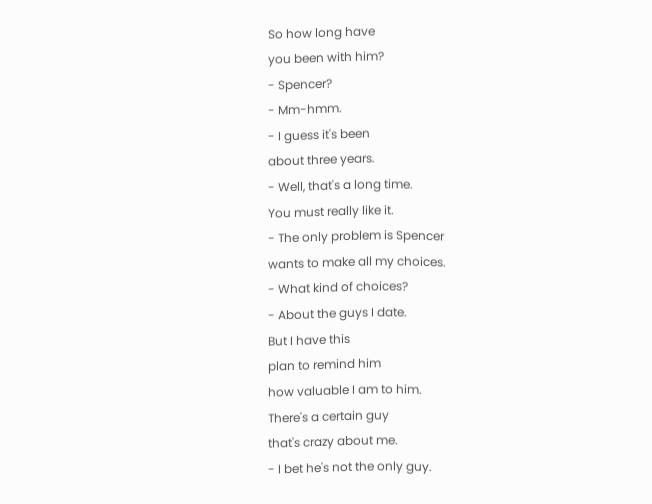So how long have
you been with him?
- Spencer?
- Mm-hmm.
- I guess it's been
about three years.
- Well, that's a long time.
You must really like it.
- The only problem is Spencer
wants to make all my choices.
- What kind of choices?
- About the guys I date.
But I have this
plan to remind him
how valuable I am to him.
There's a certain guy
that's crazy about me.
- I bet he's not the only guy.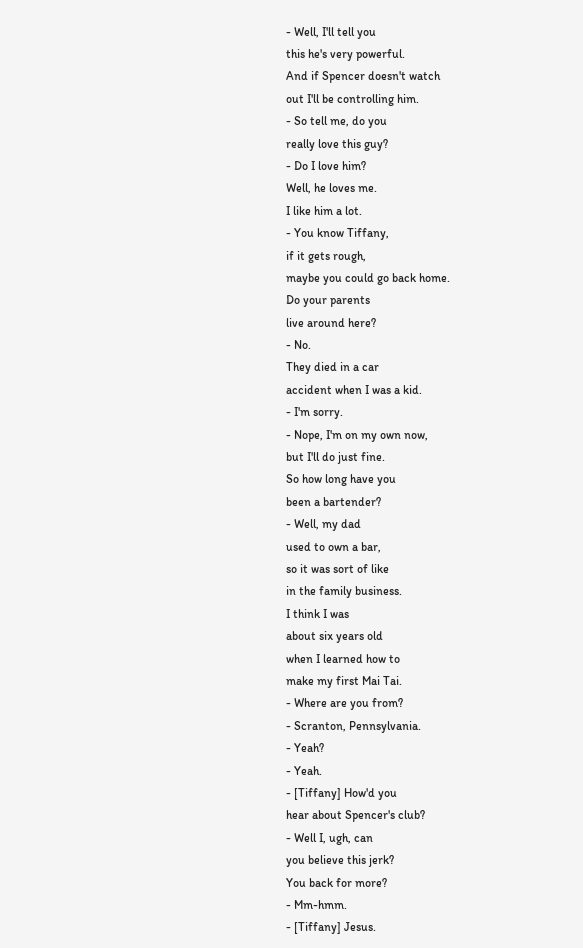- Well, I'll tell you
this he's very powerful.
And if Spencer doesn't watch
out I'll be controlling him.
- So tell me, do you
really love this guy?
- Do I love him?
Well, he loves me.
I like him a lot.
- You know Tiffany,
if it gets rough,
maybe you could go back home.
Do your parents
live around here?
- No.
They died in a car
accident when I was a kid.
- I'm sorry.
- Nope, I'm on my own now,
but I'll do just fine.
So how long have you
been a bartender?
- Well, my dad
used to own a bar,
so it was sort of like
in the family business.
I think I was
about six years old
when I learned how to
make my first Mai Tai.
- Where are you from?
- Scranton, Pennsylvania.
- Yeah?
- Yeah.
- [Tiffany] How'd you
hear about Spencer's club?
- Well I, ugh, can
you believe this jerk?
You back for more?
- Mm-hmm.
- [Tiffany] Jesus.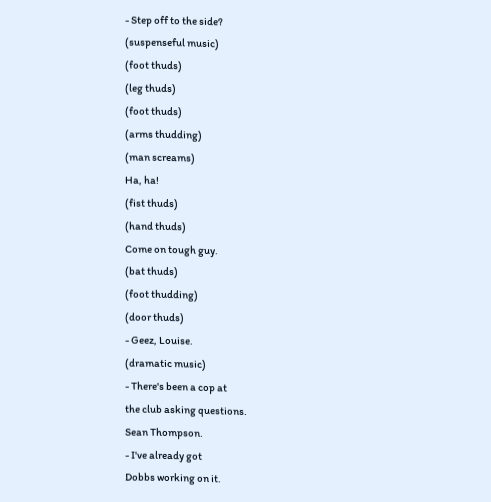- Step off to the side?
(suspenseful music)
(foot thuds)
(leg thuds)
(foot thuds)
(arms thudding)
(man screams)
Ha, ha!
(fist thuds)
(hand thuds)
Come on tough guy.
(bat thuds)
(foot thudding)
(door thuds)
- Geez, Louise.
(dramatic music)
- There's been a cop at
the club asking questions.
Sean Thompson.
- I've already got
Dobbs working on it.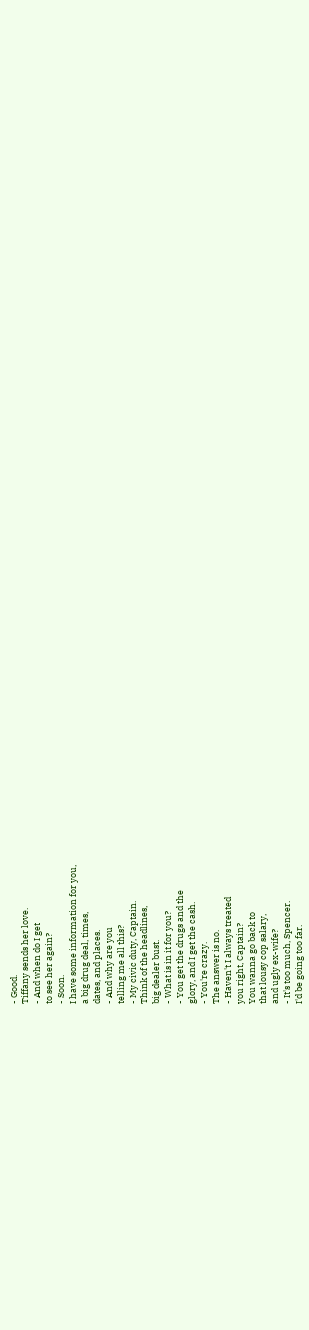- Good.
Tiffany sends her love.
- And when do I get
to see her again?
- Soon.
I have some information for you,
a big drug deal, times,
dates, and places.
- And why are you
telling me all this?
- My civic duty, Captain.
Think of the headlines,
big dealer bust.
- What is in it for you?
- You get the drugs and the
glory, and I get the cash.
- You're crazy.
The answer is no.
- Haven't I always treated
you right, Captain?
You wanna go back to
that lousy cop salary,
and ugly ex-wife?
- It's too much, Spencer.
I'd be going too far.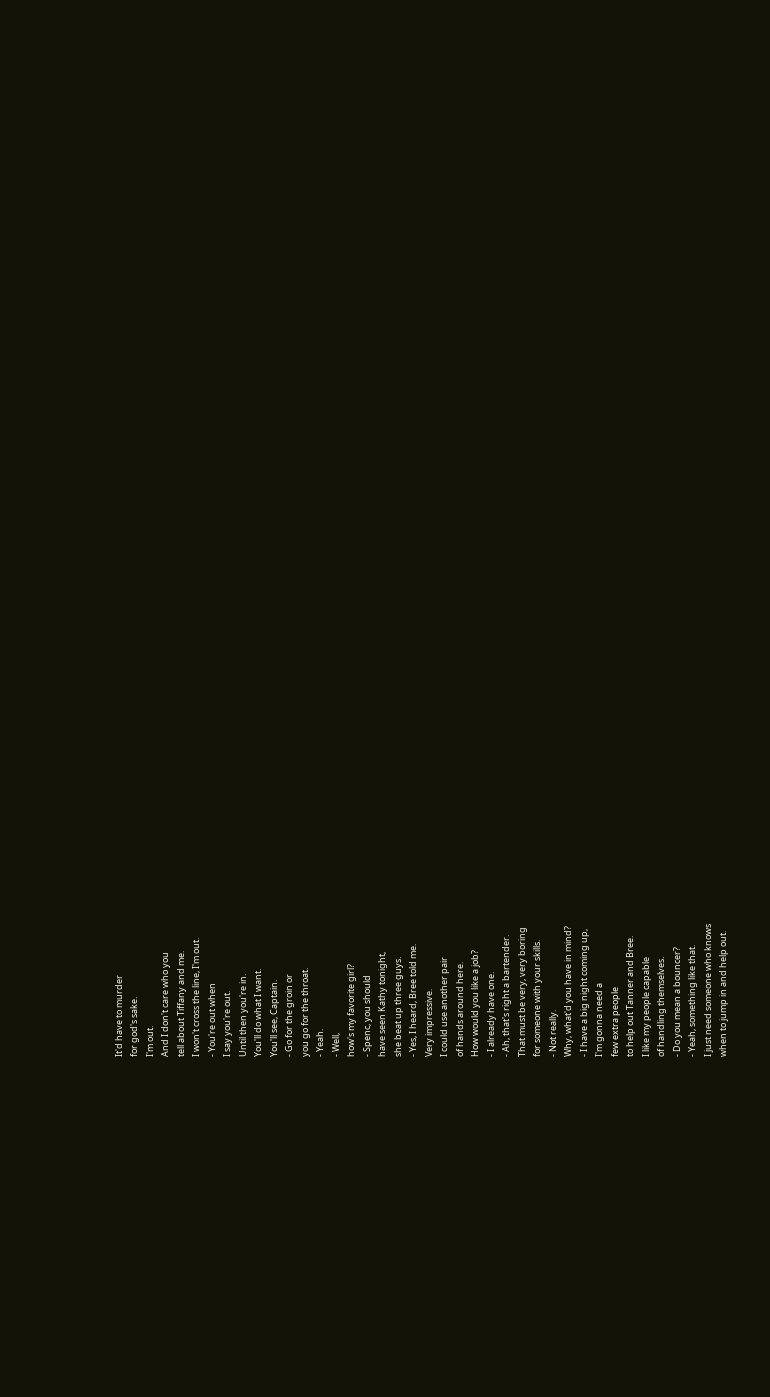It'd have to murder
for god's sake.
I'm out.
And I don't care who you
tell about Tiffany and me.
I won't cross the line, I'm out.
- You're out when
I say you're out.
Until then you're in.
You'll do what I want.
You'll see, Captain.
- Go for the groin or
you go for the throat.
- Yeah.
- Well,
how's my favorite girl?
- Spenc, you should
have seen Kathy tonight,
she beat up three guys.
- Yes, I heard, Bree told me.
Very impressive.
I could use another pair
of hands around here.
How would you like a job?
- I already have one.
- Ah, that's right a bartender.
That must be very, very boring
for someone with your skills.
- Not really.
Why, what'd you have in mind?
- I have a big night coming up,
I'm gonna need a
few extra people
to help out Tanner and Bree.
I like my people capable
of handling themselves.
- Do you mean a bouncer?
- Yeah, something like that.
I just need someone who knows
when to jump in and help out.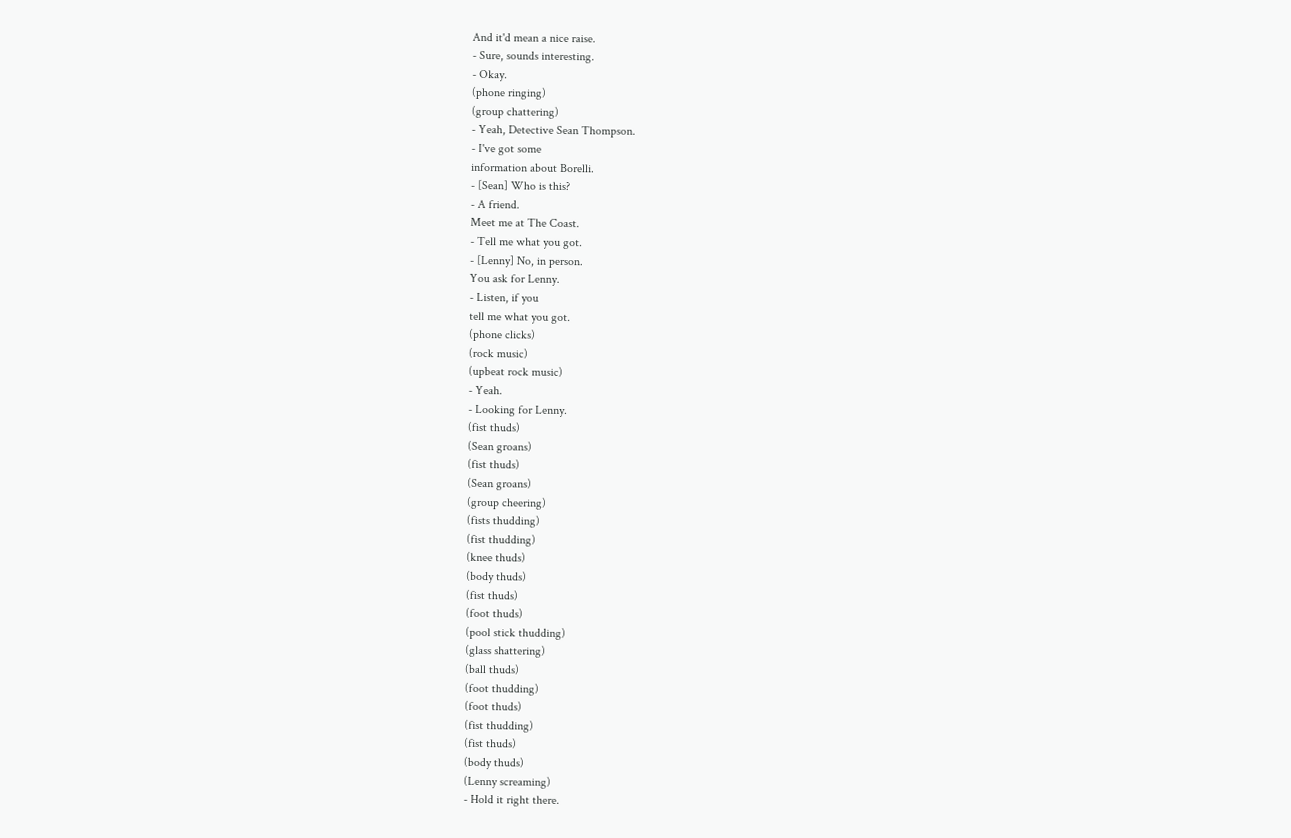And it'd mean a nice raise.
- Sure, sounds interesting.
- Okay.
(phone ringing)
(group chattering)
- Yeah, Detective Sean Thompson.
- I've got some
information about Borelli.
- [Sean] Who is this?
- A friend.
Meet me at The Coast.
- Tell me what you got.
- [Lenny] No, in person.
You ask for Lenny.
- Listen, if you
tell me what you got.
(phone clicks)
(rock music)
(upbeat rock music)
- Yeah.
- Looking for Lenny.
(fist thuds)
(Sean groans)
(fist thuds)
(Sean groans)
(group cheering)
(fists thudding)
(fist thudding)
(knee thuds)
(body thuds)
(fist thuds)
(foot thuds)
(pool stick thudding)
(glass shattering)
(ball thuds)
(foot thudding)
(foot thuds)
(fist thudding)
(fist thuds)
(body thuds)
(Lenny screaming)
- Hold it right there.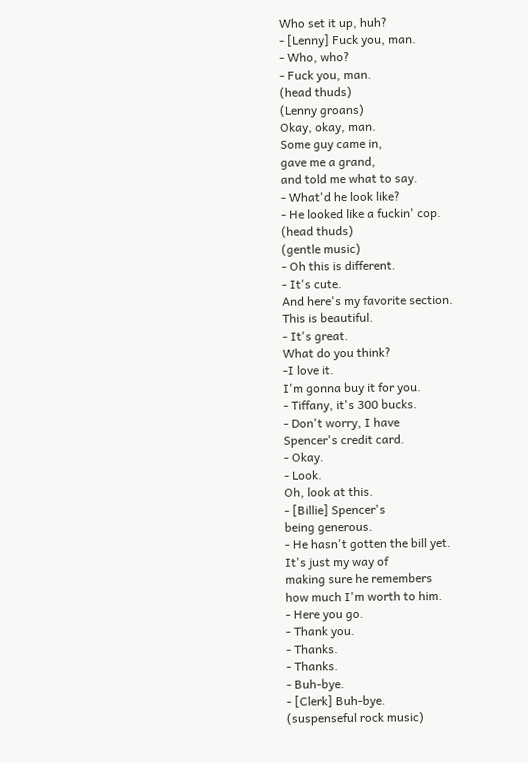Who set it up, huh?
- [Lenny] Fuck you, man.
- Who, who?
- Fuck you, man.
(head thuds)
(Lenny groans)
Okay, okay, man.
Some guy came in,
gave me a grand,
and told me what to say.
- What'd he look like?
- He looked like a fuckin' cop.
(head thuds)
(gentle music)
- Oh this is different.
- It's cute.
And here's my favorite section.
This is beautiful.
- It's great.
What do you think?
-I love it.
I'm gonna buy it for you.
- Tiffany, it's 300 bucks.
- Don't worry, I have
Spencer's credit card.
- Okay.
- Look.
Oh, look at this.
- [Billie] Spencer's
being generous.
- He hasn't gotten the bill yet.
It's just my way of
making sure he remembers
how much I'm worth to him.
- Here you go.
- Thank you.
- Thanks.
- Thanks.
- Buh-bye.
- [Clerk] Buh-bye.
(suspenseful rock music)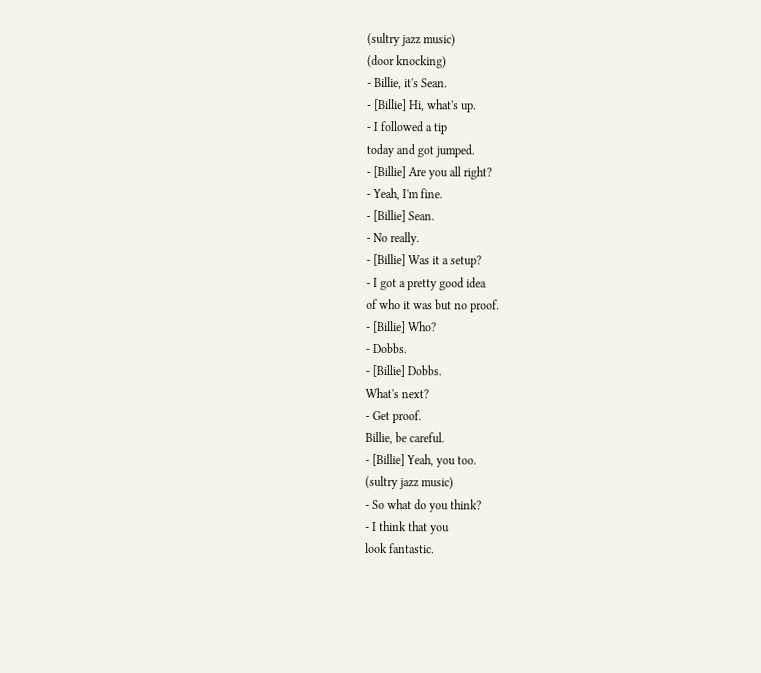(sultry jazz music)
(door knocking)
- Billie, it's Sean.
- [Billie] Hi, what's up.
- I followed a tip
today and got jumped.
- [Billie] Are you all right?
- Yeah, I'm fine.
- [Billie] Sean.
- No really.
- [Billie] Was it a setup?
- I got a pretty good idea
of who it was but no proof.
- [Billie] Who?
- Dobbs.
- [Billie] Dobbs.
What's next?
- Get proof.
Billie, be careful.
- [Billie] Yeah, you too.
(sultry jazz music)
- So what do you think?
- I think that you
look fantastic.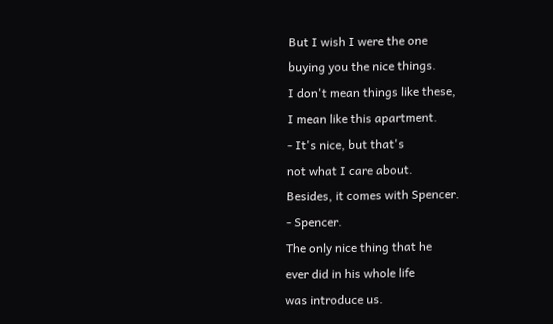But I wish I were the one
buying you the nice things.
I don't mean things like these,
I mean like this apartment.
- It's nice, but that's
not what I care about.
Besides, it comes with Spencer.
- Spencer.
The only nice thing that he
ever did in his whole life
was introduce us.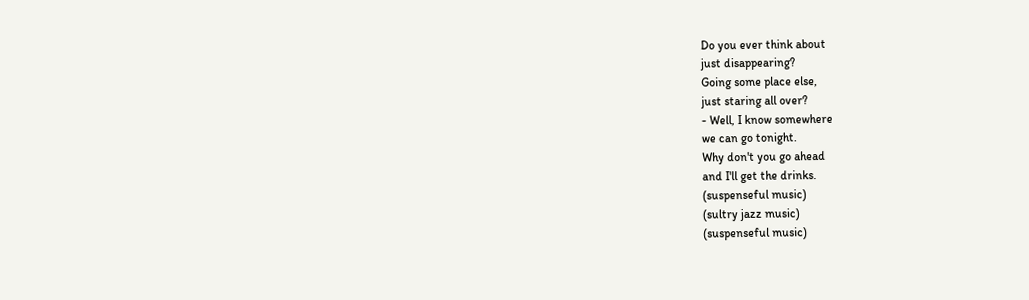Do you ever think about
just disappearing?
Going some place else,
just staring all over?
- Well, I know somewhere
we can go tonight.
Why don't you go ahead
and I'll get the drinks.
(suspenseful music)
(sultry jazz music)
(suspenseful music)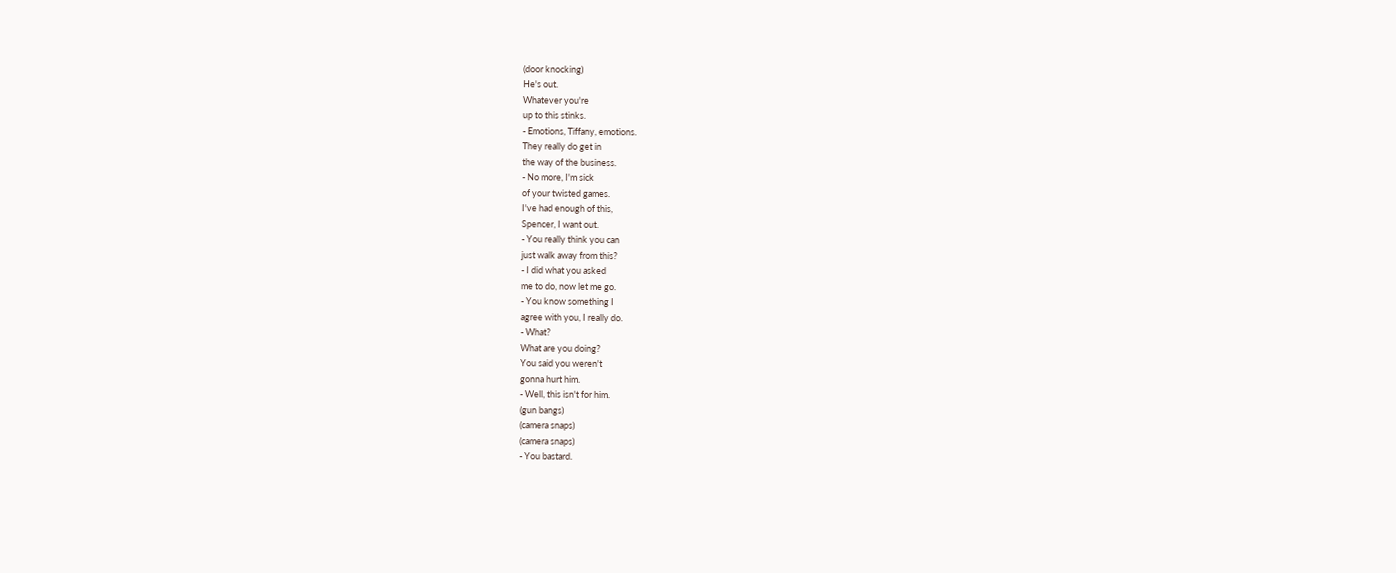(door knocking)
He's out.
Whatever you're
up to this stinks.
- Emotions, Tiffany, emotions.
They really do get in
the way of the business.
- No more, I'm sick
of your twisted games.
I've had enough of this,
Spencer, I want out.
- You really think you can
just walk away from this?
- I did what you asked
me to do, now let me go.
- You know something I
agree with you, I really do.
- What?
What are you doing?
You said you weren't
gonna hurt him.
- Well, this isn't for him.
(gun bangs)
(camera snaps)
(camera snaps)
- You bastard.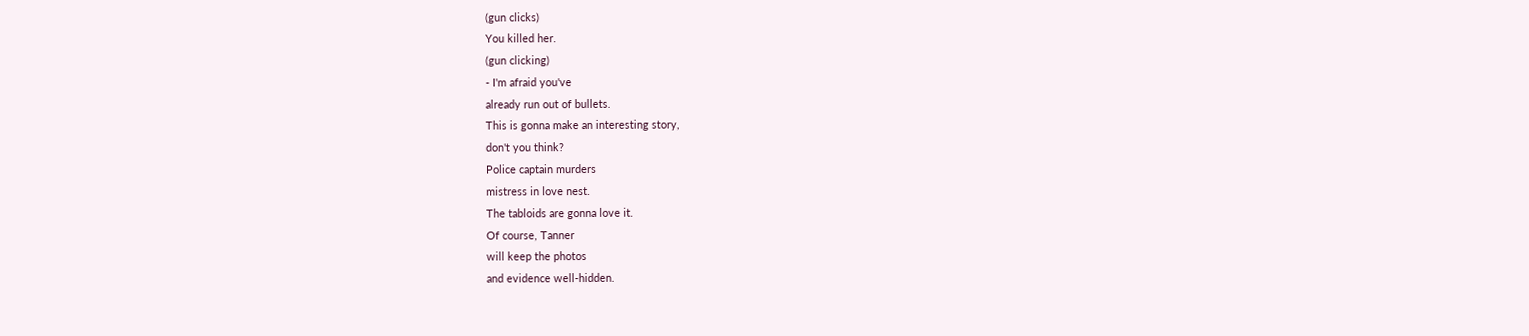(gun clicks)
You killed her.
(gun clicking)
- I'm afraid you've
already run out of bullets.
This is gonna make an interesting story,
don't you think?
Police captain murders
mistress in love nest.
The tabloids are gonna love it.
Of course, Tanner
will keep the photos
and evidence well-hidden.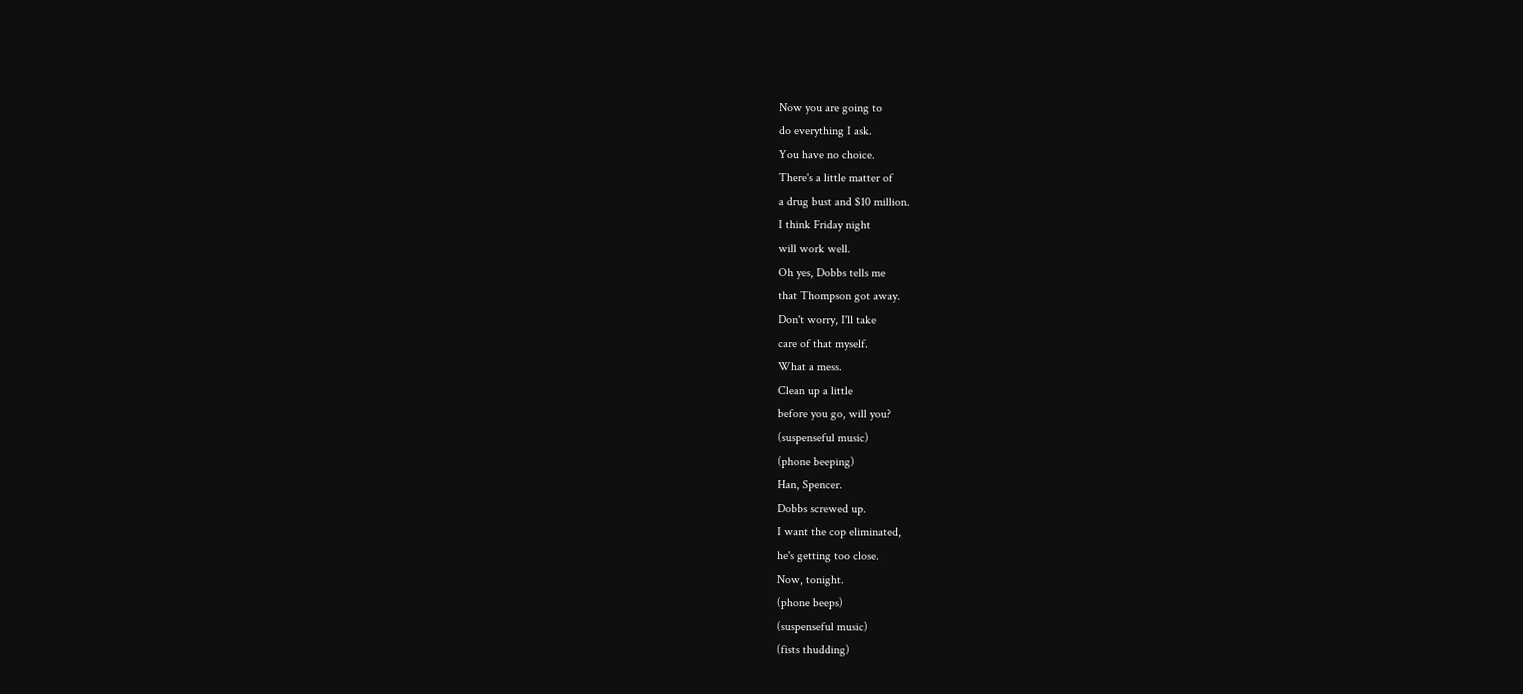Now you are going to
do everything I ask.
You have no choice.
There's a little matter of
a drug bust and $10 million.
I think Friday night
will work well.
Oh yes, Dobbs tells me
that Thompson got away.
Don't worry, I'll take
care of that myself.
What a mess.
Clean up a little
before you go, will you?
(suspenseful music)
(phone beeping)
Han, Spencer.
Dobbs screwed up.
I want the cop eliminated,
he's getting too close.
Now, tonight.
(phone beeps)
(suspenseful music)
(fists thudding)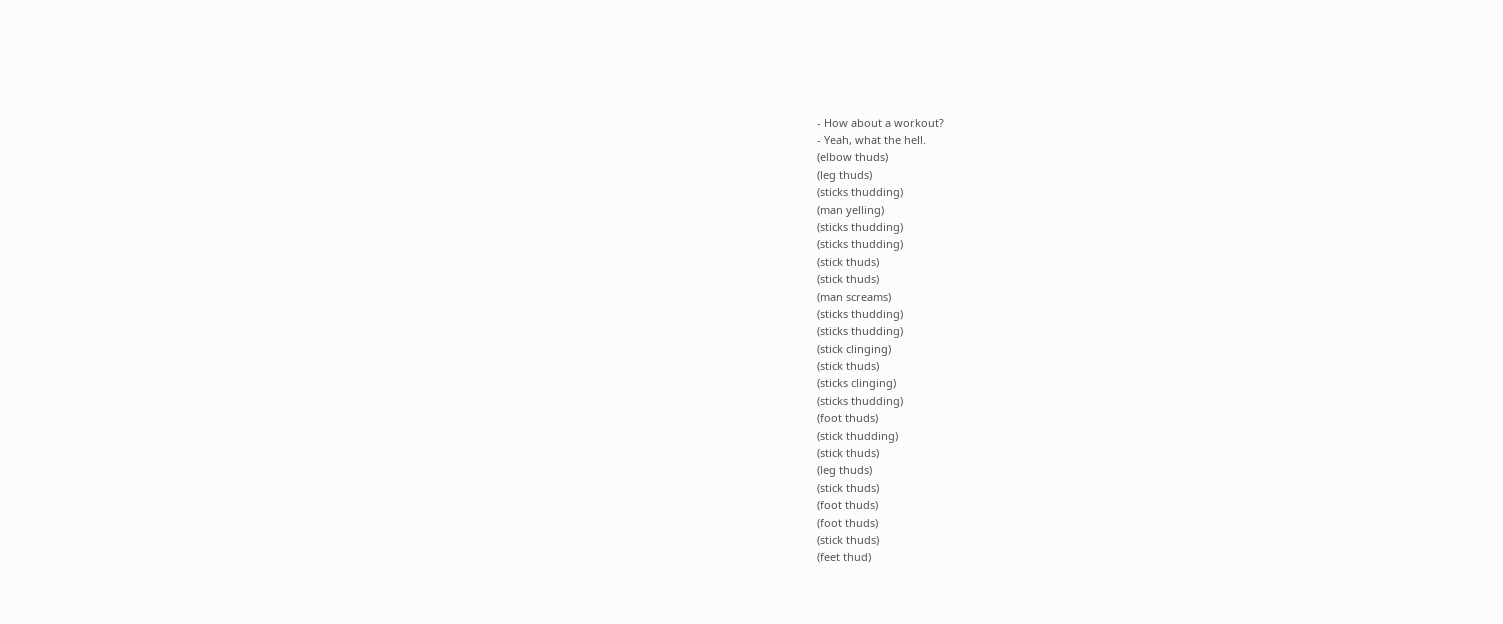- How about a workout?
- Yeah, what the hell.
(elbow thuds)
(leg thuds)
(sticks thudding)
(man yelling)
(sticks thudding)
(sticks thudding)
(stick thuds)
(stick thuds)
(man screams)
(sticks thudding)
(sticks thudding)
(stick clinging)
(stick thuds)
(sticks clinging)
(sticks thudding)
(foot thuds)
(stick thudding)
(stick thuds)
(leg thuds)
(stick thuds)
(foot thuds)
(foot thuds)
(stick thuds)
(feet thud)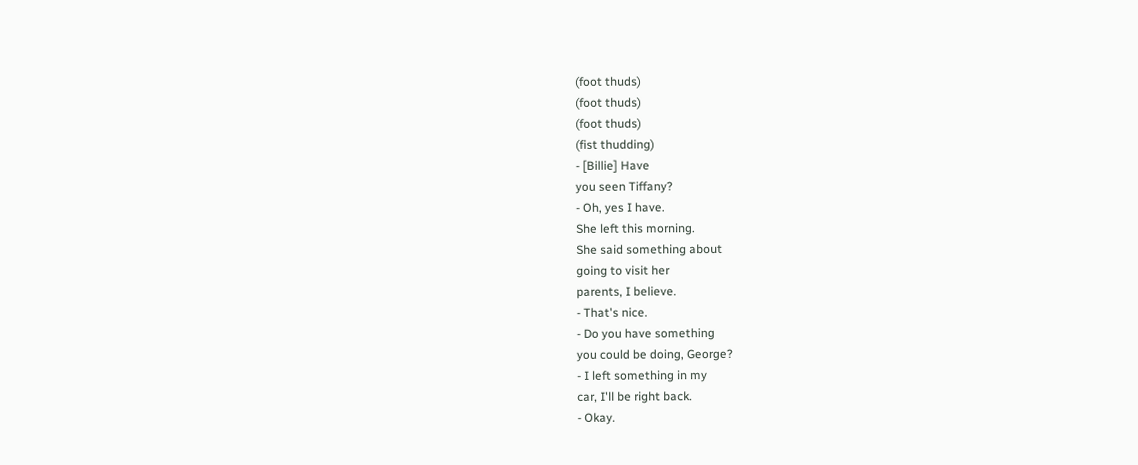(foot thuds)
(foot thuds)
(foot thuds)
(fist thudding)
- [Billie] Have
you seen Tiffany?
- Oh, yes I have.
She left this morning.
She said something about
going to visit her
parents, I believe.
- That's nice.
- Do you have something
you could be doing, George?
- I left something in my
car, I'll be right back.
- Okay.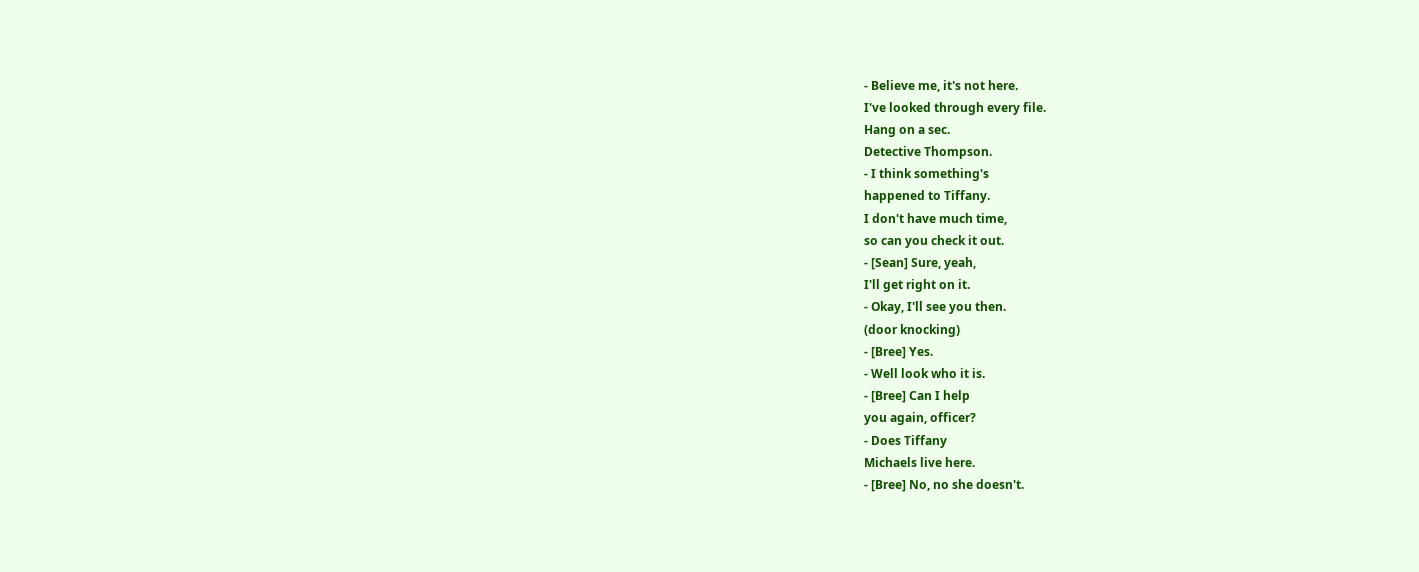- Believe me, it's not here.
I've looked through every file.
Hang on a sec.
Detective Thompson.
- I think something's
happened to Tiffany.
I don't have much time,
so can you check it out.
- [Sean] Sure, yeah,
I'll get right on it.
- Okay, I'll see you then.
(door knocking)
- [Bree] Yes.
- Well look who it is.
- [Bree] Can I help
you again, officer?
- Does Tiffany
Michaels live here.
- [Bree] No, no she doesn't.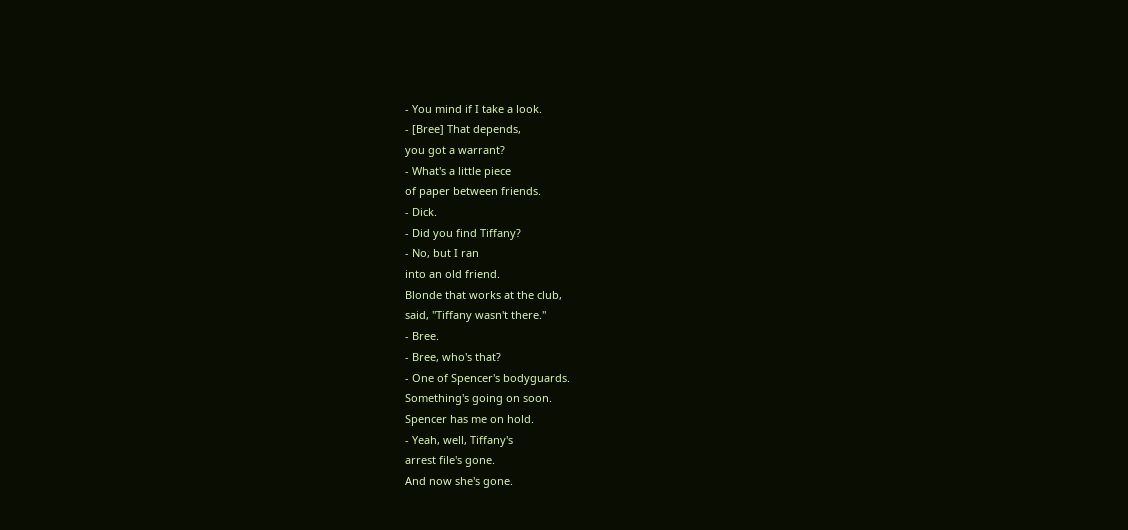- You mind if I take a look.
- [Bree] That depends,
you got a warrant?
- What's a little piece
of paper between friends.
- Dick.
- Did you find Tiffany?
- No, but I ran
into an old friend.
Blonde that works at the club,
said, "Tiffany wasn't there."
- Bree.
- Bree, who's that?
- One of Spencer's bodyguards.
Something's going on soon.
Spencer has me on hold.
- Yeah, well, Tiffany's
arrest file's gone.
And now she's gone.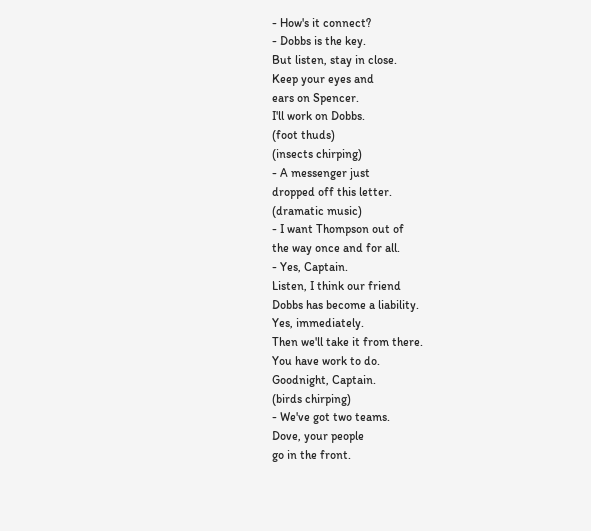- How's it connect?
- Dobbs is the key.
But listen, stay in close.
Keep your eyes and
ears on Spencer.
I'll work on Dobbs.
(foot thuds)
(insects chirping)
- A messenger just
dropped off this letter.
(dramatic music)
- I want Thompson out of
the way once and for all.
- Yes, Captain.
Listen, I think our friend
Dobbs has become a liability.
Yes, immediately.
Then we'll take it from there.
You have work to do.
Goodnight, Captain.
(birds chirping)
- We've got two teams.
Dove, your people
go in the front.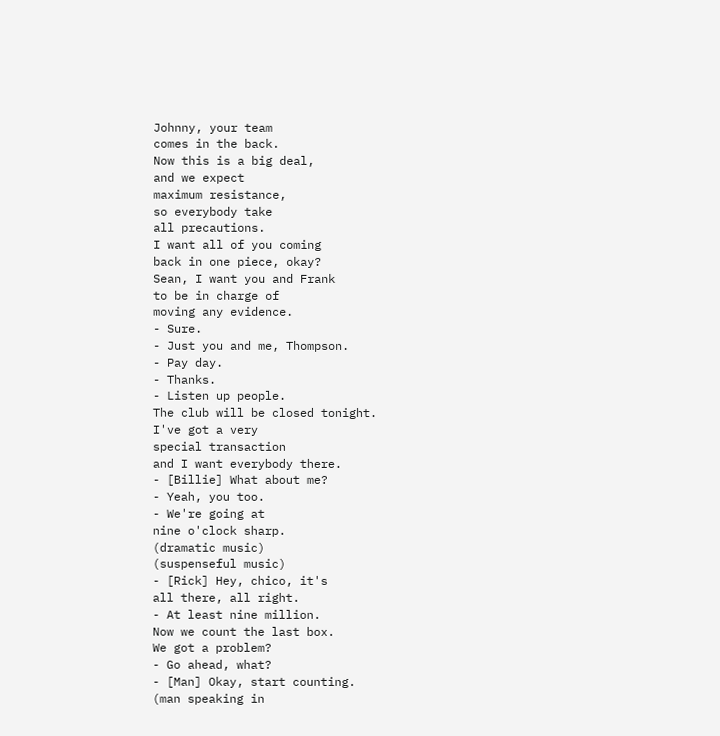Johnny, your team
comes in the back.
Now this is a big deal,
and we expect
maximum resistance,
so everybody take
all precautions.
I want all of you coming
back in one piece, okay?
Sean, I want you and Frank
to be in charge of
moving any evidence.
- Sure.
- Just you and me, Thompson.
- Pay day.
- Thanks.
- Listen up people.
The club will be closed tonight.
I've got a very
special transaction
and I want everybody there.
- [Billie] What about me?
- Yeah, you too.
- We're going at
nine o'clock sharp.
(dramatic music)
(suspenseful music)
- [Rick] Hey, chico, it's
all there, all right.
- At least nine million.
Now we count the last box.
We got a problem?
- Go ahead, what?
- [Man] Okay, start counting.
(man speaking in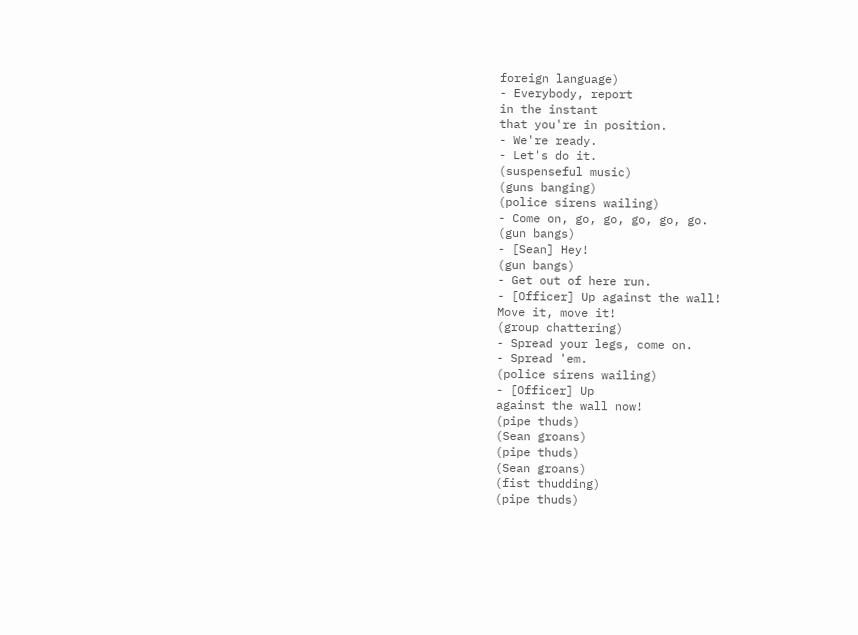foreign language)
- Everybody, report
in the instant
that you're in position.
- We're ready.
- Let's do it.
(suspenseful music)
(guns banging)
(police sirens wailing)
- Come on, go, go, go, go, go.
(gun bangs)
- [Sean] Hey!
(gun bangs)
- Get out of here run.
- [Officer] Up against the wall!
Move it, move it!
(group chattering)
- Spread your legs, come on.
- Spread 'em.
(police sirens wailing)
- [Officer] Up
against the wall now!
(pipe thuds)
(Sean groans)
(pipe thuds)
(Sean groans)
(fist thudding)
(pipe thuds)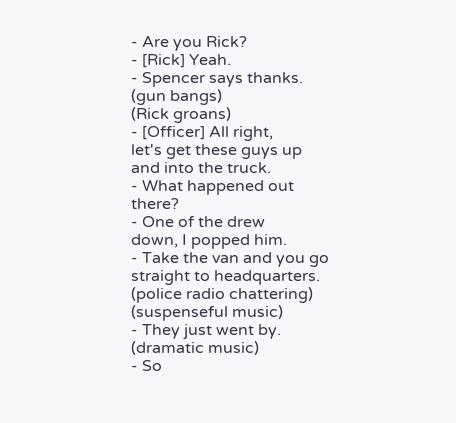- Are you Rick?
- [Rick] Yeah.
- Spencer says thanks.
(gun bangs)
(Rick groans)
- [Officer] All right,
let's get these guys up
and into the truck.
- What happened out there?
- One of the drew
down, I popped him.
- Take the van and you go
straight to headquarters.
(police radio chattering)
(suspenseful music)
- They just went by.
(dramatic music)
- So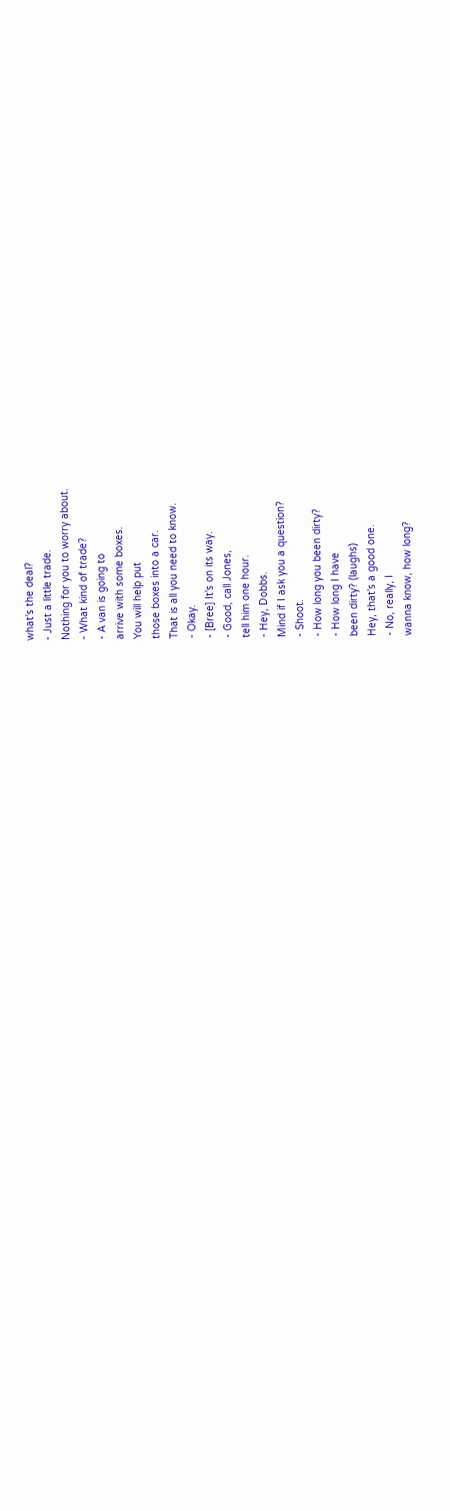what's the deal?
- Just a little trade.
Nothing for you to worry about.
- What kind of trade?
- A van is going to
arrive with some boxes.
You will help put
those boxes into a car.
That is all you need to know.
- Okay.
- [Bree] It's on its way.
- Good, call Jones,
tell him one hour.
- Hey, Dobbs.
Mind if I ask you a question?
- Shoot.
- How long you been dirty?
- How long I have
been dirty? (laughs)
Hey, that's a good one.
- No, really, I
wanna know, how long?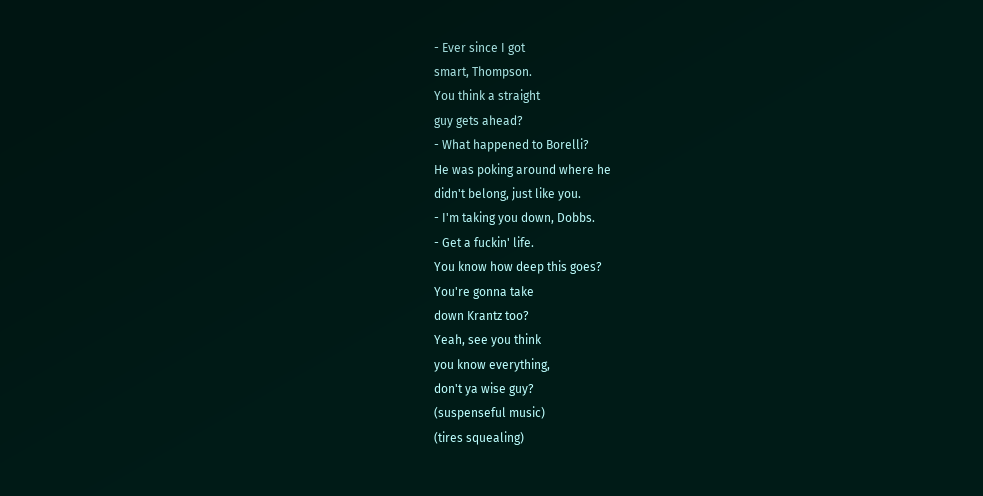- Ever since I got
smart, Thompson.
You think a straight
guy gets ahead?
- What happened to Borelli?
He was poking around where he
didn't belong, just like you.
- I'm taking you down, Dobbs.
- Get a fuckin' life.
You know how deep this goes?
You're gonna take
down Krantz too?
Yeah, see you think
you know everything,
don't ya wise guy?
(suspenseful music)
(tires squealing)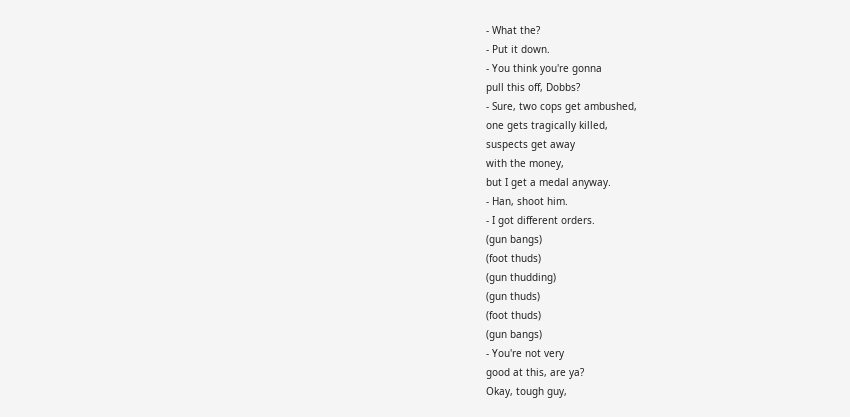- What the?
- Put it down.
- You think you're gonna
pull this off, Dobbs?
- Sure, two cops get ambushed,
one gets tragically killed,
suspects get away
with the money,
but I get a medal anyway.
- Han, shoot him.
- I got different orders.
(gun bangs)
(foot thuds)
(gun thudding)
(gun thuds)
(foot thuds)
(gun bangs)
- You're not very
good at this, are ya?
Okay, tough guy,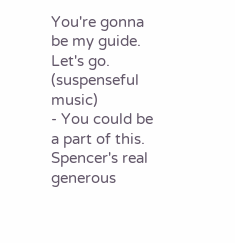You're gonna be my guide.
Let's go.
(suspenseful music)
- You could be a part of this.
Spencer's real
generous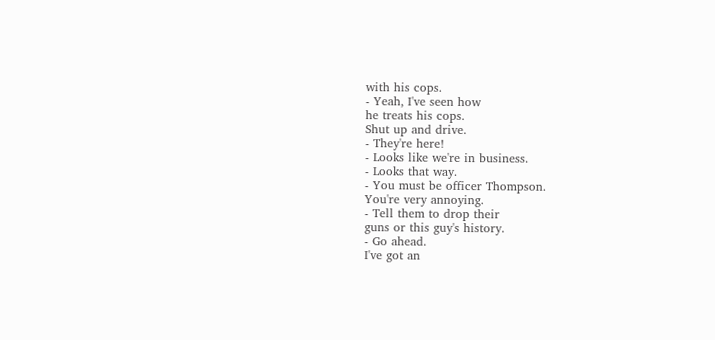with his cops.
- Yeah, I've seen how
he treats his cops.
Shut up and drive.
- They're here!
- Looks like we're in business.
- Looks that way.
- You must be officer Thompson.
You're very annoying.
- Tell them to drop their
guns or this guy's history.
- Go ahead.
I've got an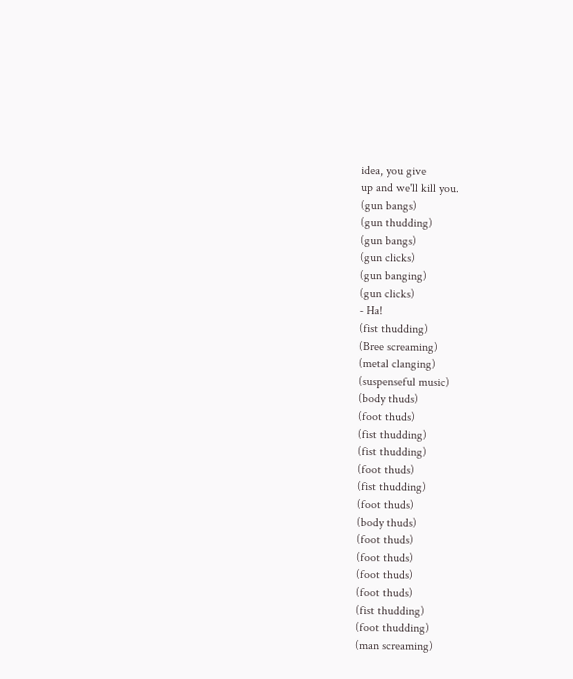idea, you give
up and we'll kill you.
(gun bangs)
(gun thudding)
(gun bangs)
(gun clicks)
(gun banging)
(gun clicks)
- Ha!
(fist thudding)
(Bree screaming)
(metal clanging)
(suspenseful music)
(body thuds)
(foot thuds)
(fist thudding)
(fist thudding)
(foot thuds)
(fist thudding)
(foot thuds)
(body thuds)
(foot thuds)
(foot thuds)
(foot thuds)
(foot thuds)
(fist thudding)
(foot thudding)
(man screaming)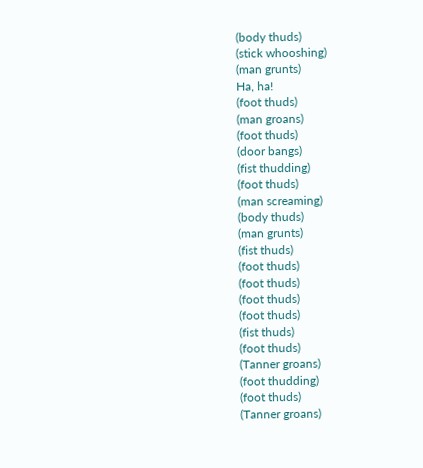(body thuds)
(stick whooshing)
(man grunts)
Ha, ha!
(foot thuds)
(man groans)
(foot thuds)
(door bangs)
(fist thudding)
(foot thuds)
(man screaming)
(body thuds)
(man grunts)
(fist thuds)
(foot thuds)
(foot thuds)
(foot thuds)
(foot thuds)
(fist thuds)
(foot thuds)
(Tanner groans)
(foot thudding)
(foot thuds)
(Tanner groans)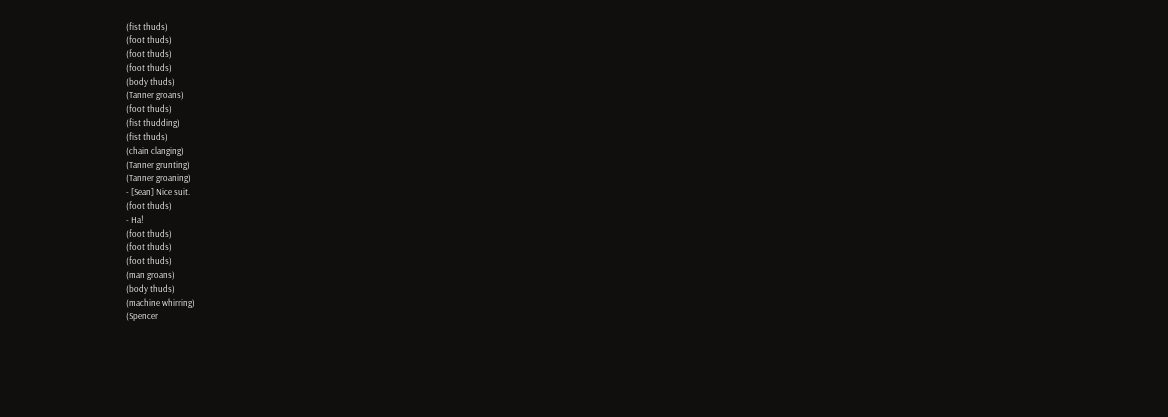(fist thuds)
(foot thuds)
(foot thuds)
(foot thuds)
(body thuds)
(Tanner groans)
(foot thuds)
(fist thudding)
(fist thuds)
(chain clanging)
(Tanner grunting)
(Tanner groaning)
- [Sean] Nice suit.
(foot thuds)
- Ha!
(foot thuds)
(foot thuds)
(foot thuds)
(man groans)
(body thuds)
(machine whirring)
(Spencer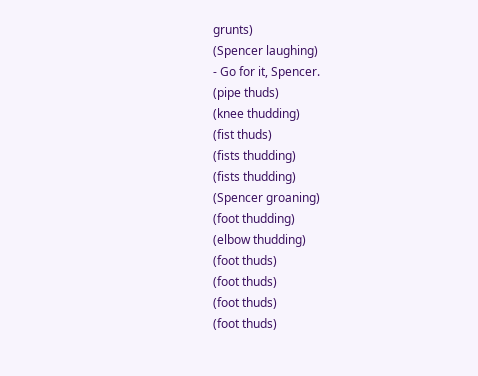grunts)
(Spencer laughing)
- Go for it, Spencer.
(pipe thuds)
(knee thudding)
(fist thuds)
(fists thudding)
(fists thudding)
(Spencer groaning)
(foot thudding)
(elbow thudding)
(foot thuds)
(foot thuds)
(foot thuds)
(foot thuds)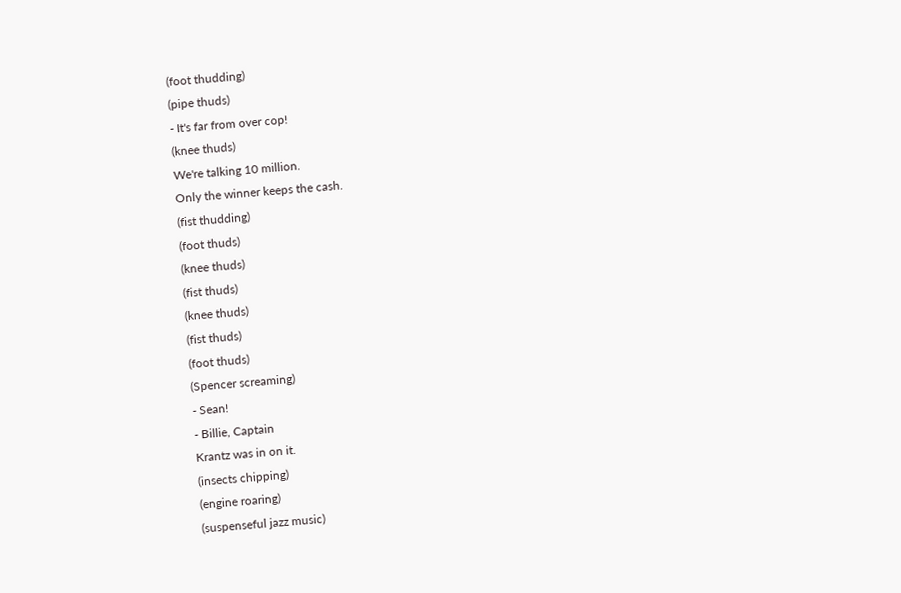(foot thudding)
(pipe thuds)
- It's far from over cop!
(knee thuds)
We're talking 10 million.
Only the winner keeps the cash.
(fist thudding)
(foot thuds)
(knee thuds)
(fist thuds)
(knee thuds)
(fist thuds)
(foot thuds)
(Spencer screaming)
- Sean!
- Billie, Captain
Krantz was in on it.
(insects chipping)
(engine roaring)
(suspenseful jazz music)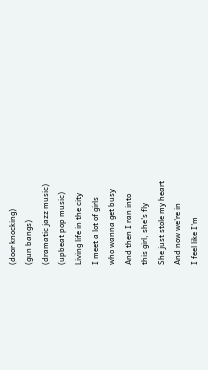(door knocking)
(gun bangs)
(dramatic jazz music)
(upbeat pop music)
Living life in the city
I meet a lot of girls
who wanna get busy
And then I ran into
this girl, she's fly
She just stole my heart
And now we're in
I feel like I'm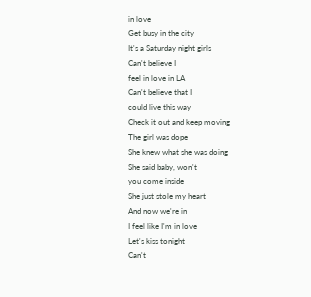in love
Get busy in the city
It's a Saturday night girls
Can't believe I
feel in love in LA
Can't believe that I
could live this way
Check it out and keep moving
The girl was dope
She knew what she was doing
She said baby, won't
you come inside
She just stole my heart
And now we're in
I feel like I'm in love
Let's kiss tonight
Can't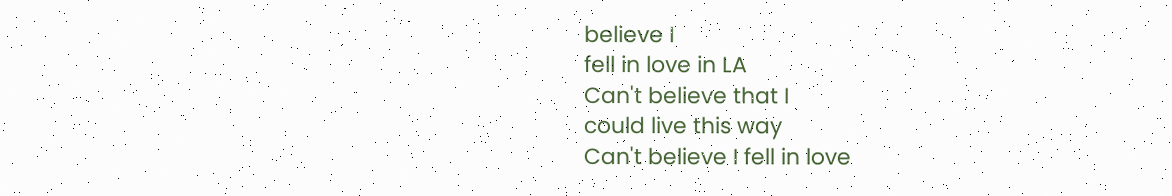believe I
fell in love in LA
Can't believe that I
could live this way
Can't believe I fell in love